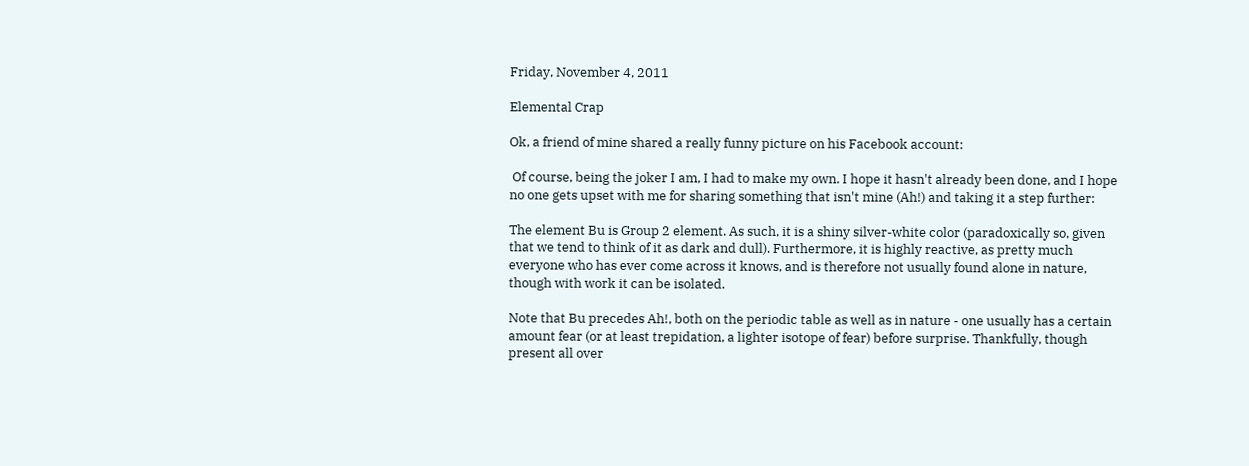Friday, November 4, 2011

Elemental Crap

Ok, a friend of mine shared a really funny picture on his Facebook account:

 Of course, being the joker I am, I had to make my own. I hope it hasn't already been done, and I hope no one gets upset with me for sharing something that isn't mine (Ah!) and taking it a step further:

The element Bu is Group 2 element. As such, it is a shiny silver-white color (paradoxically so, given that we tend to think of it as dark and dull). Furthermore, it is highly reactive, as pretty much everyone who has ever come across it knows, and is therefore not usually found alone in nature, though with work it can be isolated.

Note that Bu precedes Ah!, both on the periodic table as well as in nature - one usually has a certain amount fear (or at least trepidation, a lighter isotope of fear) before surprise. Thankfully, though present all over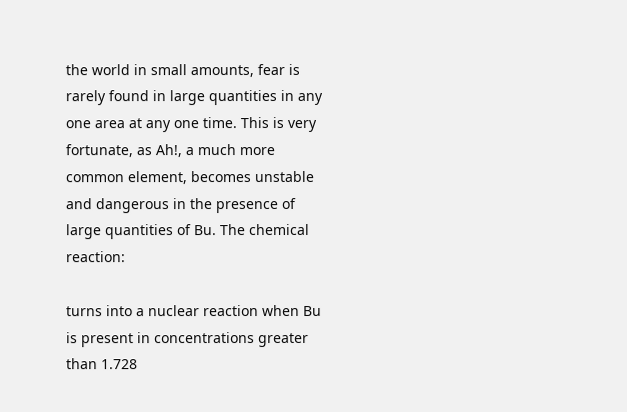the world in small amounts, fear is rarely found in large quantities in any one area at any one time. This is very fortunate, as Ah!, a much more common element, becomes unstable and dangerous in the presence of large quantities of Bu. The chemical reaction:

turns into a nuclear reaction when Bu is present in concentrations greater than 1.728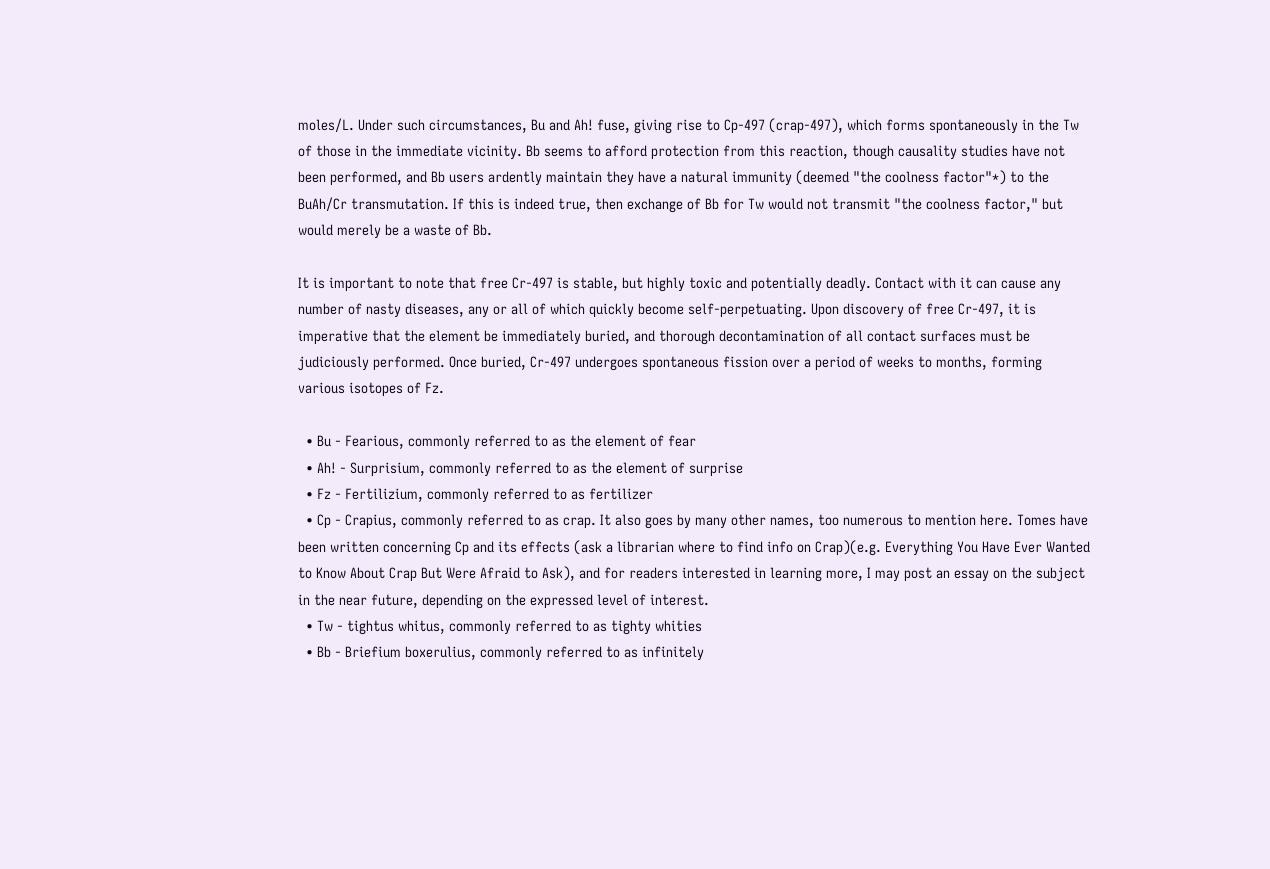moles/L. Under such circumstances, Bu and Ah! fuse, giving rise to Cp-497 (crap-497), which forms spontaneously in the Tw of those in the immediate vicinity. Bb seems to afford protection from this reaction, though causality studies have not been performed, and Bb users ardently maintain they have a natural immunity (deemed "the coolness factor"*) to the BuAh/Cr transmutation. If this is indeed true, then exchange of Bb for Tw would not transmit "the coolness factor," but would merely be a waste of Bb.

It is important to note that free Cr-497 is stable, but highly toxic and potentially deadly. Contact with it can cause any number of nasty diseases, any or all of which quickly become self-perpetuating. Upon discovery of free Cr-497, it is imperative that the element be immediately buried, and thorough decontamination of all contact surfaces must be judiciously performed. Once buried, Cr-497 undergoes spontaneous fission over a period of weeks to months, forming various isotopes of Fz.

  • Bu - Fearious, commonly referred to as the element of fear
  • Ah! - Surprisium, commonly referred to as the element of surprise
  • Fz - Fertilizium, commonly referred to as fertilizer
  • Cp - Crapius, commonly referred to as crap. It also goes by many other names, too numerous to mention here. Tomes have been written concerning Cp and its effects (ask a librarian where to find info on Crap)(e.g. Everything You Have Ever Wanted to Know About Crap But Were Afraid to Ask), and for readers interested in learning more, I may post an essay on the subject in the near future, depending on the expressed level of interest.
  • Tw - tightus whitus, commonly referred to as tighty whities
  • Bb - Briefium boxerulius, commonly referred to as infinitely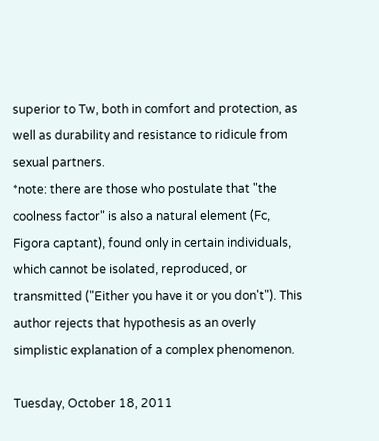superior to Tw, both in comfort and protection, as well as durability and resistance to ridicule from sexual partners.
*note: there are those who postulate that "the coolness factor" is also a natural element (Fc, Figora captant), found only in certain individuals, which cannot be isolated, reproduced, or transmitted ("Either you have it or you don't"). This author rejects that hypothesis as an overly simplistic explanation of a complex phenomenon.

Tuesday, October 18, 2011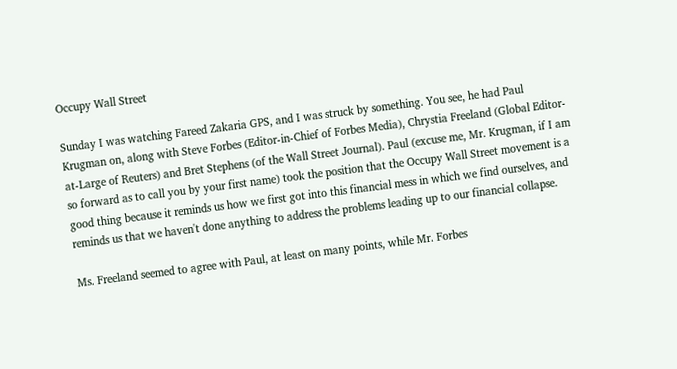Occupy Wall Street

Sunday I was watching Fareed Zakaria GPS, and I was struck by something. You see, he had Paul Krugman on, along with Steve Forbes (Editor-in-Chief of Forbes Media), Chrystia Freeland (Global Editor-at-Large of Reuters) and Bret Stephens (of the Wall Street Journal). Paul (excuse me, Mr. Krugman, if I am so forward as to call you by your first name) took the position that the Occupy Wall Street movement is a good thing because it reminds us how we first got into this financial mess in which we find ourselves, and reminds us that we haven't done anything to address the problems leading up to our financial collapse.

Ms. Freeland seemed to agree with Paul, at least on many points, while Mr. Forbes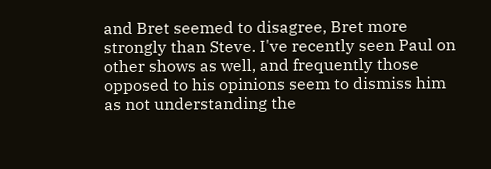and Bret seemed to disagree, Bret more strongly than Steve. I've recently seen Paul on other shows as well, and frequently those opposed to his opinions seem to dismiss him as not understanding the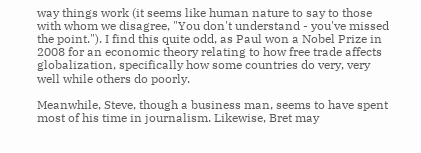way things work (it seems like human nature to say to those with whom we disagree, "You don't understand - you've missed the point."). I find this quite odd, as Paul won a Nobel Prize in 2008 for an economic theory relating to how free trade affects globalization, specifically how some countries do very, very well while others do poorly.

Meanwhile, Steve, though a business man, seems to have spent most of his time in journalism. Likewise, Bret may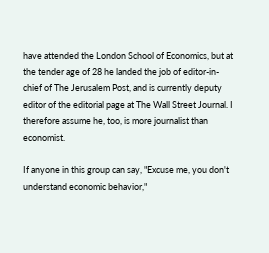have attended the London School of Economics, but at the tender age of 28 he landed the job of editor-in-chief of The Jerusalem Post, and is currently deputy editor of the editorial page at The Wall Street Journal. I therefore assume he, too, is more journalist than economist.

If anyone in this group can say, "Excuse me, you don't understand economic behavior,"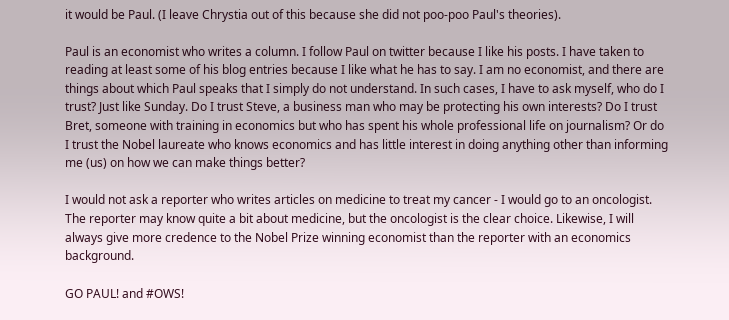it would be Paul. (I leave Chrystia out of this because she did not poo-poo Paul's theories).

Paul is an economist who writes a column. I follow Paul on twitter because I like his posts. I have taken to reading at least some of his blog entries because I like what he has to say. I am no economist, and there are things about which Paul speaks that I simply do not understand. In such cases, I have to ask myself, who do I trust? Just like Sunday. Do I trust Steve, a business man who may be protecting his own interests? Do I trust Bret, someone with training in economics but who has spent his whole professional life on journalism? Or do I trust the Nobel laureate who knows economics and has little interest in doing anything other than informing me (us) on how we can make things better?

I would not ask a reporter who writes articles on medicine to treat my cancer - I would go to an oncologist. The reporter may know quite a bit about medicine, but the oncologist is the clear choice. Likewise, I will always give more credence to the Nobel Prize winning economist than the reporter with an economics background.

GO PAUL! and #OWS!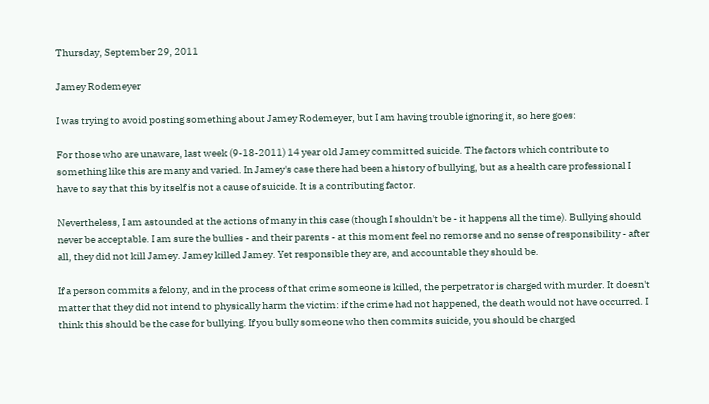Thursday, September 29, 2011

Jamey Rodemeyer

I was trying to avoid posting something about Jamey Rodemeyer, but I am having trouble ignoring it, so here goes:

For those who are unaware, last week (9-18-2011) 14 year old Jamey committed suicide. The factors which contribute to something like this are many and varied. In Jamey's case there had been a history of bullying, but as a health care professional I have to say that this by itself is not a cause of suicide. It is a contributing factor.

Nevertheless, I am astounded at the actions of many in this case (though I shouldn't be - it happens all the time). Bullying should never be acceptable. I am sure the bullies - and their parents - at this moment feel no remorse and no sense of responsibility - after all, they did not kill Jamey. Jamey killed Jamey. Yet responsible they are, and accountable they should be.

If a person commits a felony, and in the process of that crime someone is killed, the perpetrator is charged with murder. It doesn't matter that they did not intend to physically harm the victim: if the crime had not happened, the death would not have occurred. I think this should be the case for bullying. If you bully someone who then commits suicide, you should be charged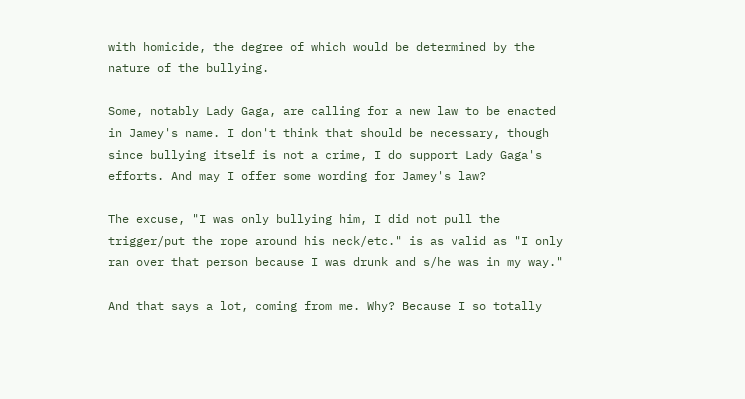with homicide, the degree of which would be determined by the nature of the bullying.

Some, notably Lady Gaga, are calling for a new law to be enacted in Jamey's name. I don't think that should be necessary, though since bullying itself is not a crime, I do support Lady Gaga's efforts. And may I offer some wording for Jamey's law?

The excuse, "I was only bullying him, I did not pull the trigger/put the rope around his neck/etc." is as valid as "I only ran over that person because I was drunk and s/he was in my way."

And that says a lot, coming from me. Why? Because I so totally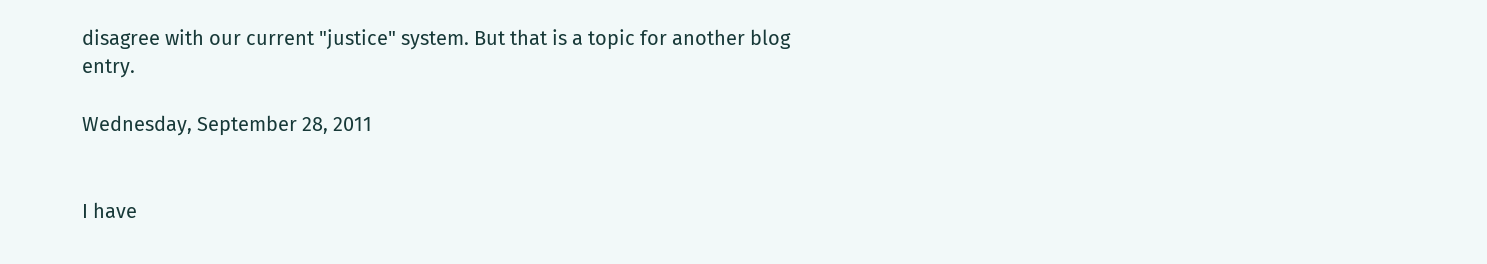disagree with our current "justice" system. But that is a topic for another blog entry.

Wednesday, September 28, 2011


I have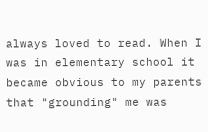always loved to read. When I was in elementary school it became obvious to my parents that "grounding" me was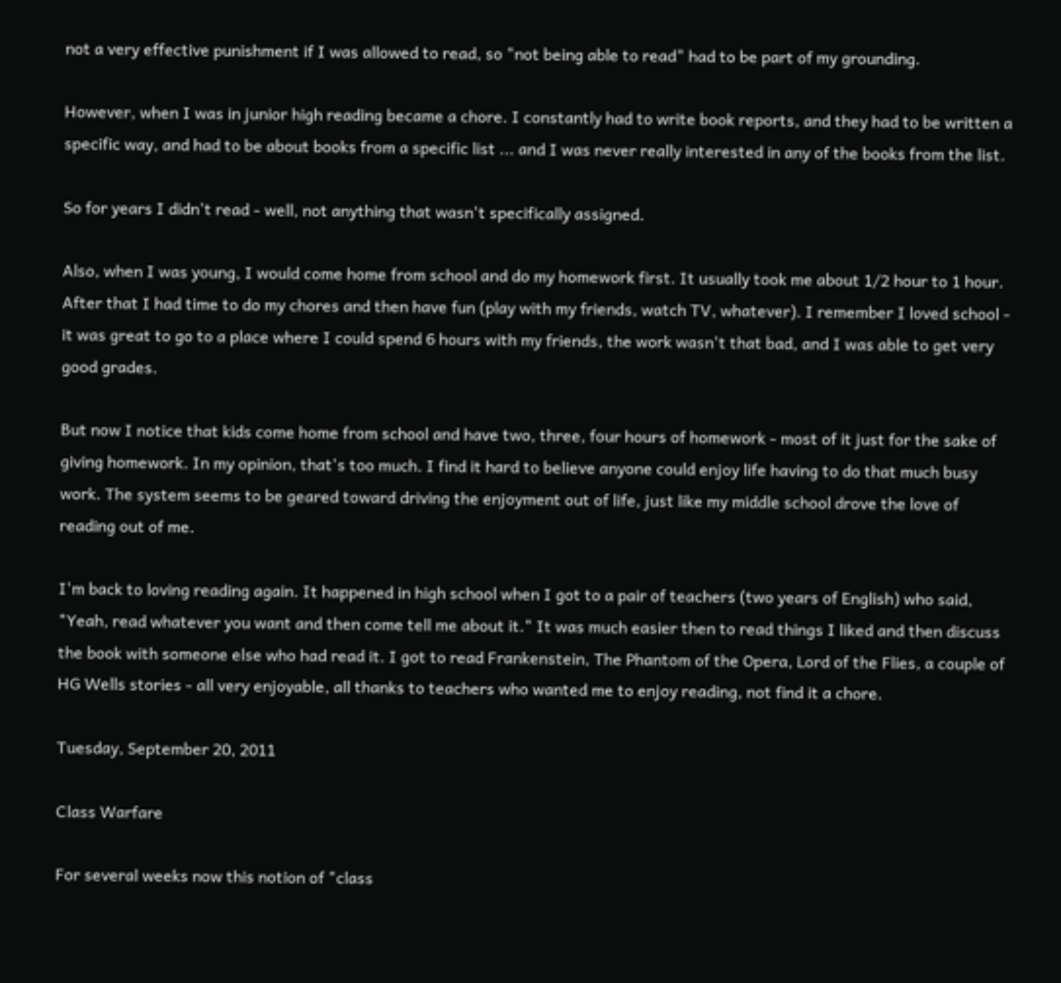not a very effective punishment if I was allowed to read, so "not being able to read" had to be part of my grounding.

However, when I was in junior high reading became a chore. I constantly had to write book reports, and they had to be written a specific way, and had to be about books from a specific list ... and I was never really interested in any of the books from the list.

So for years I didn't read - well, not anything that wasn't specifically assigned.

Also, when I was young, I would come home from school and do my homework first. It usually took me about 1/2 hour to 1 hour. After that I had time to do my chores and then have fun (play with my friends, watch TV, whatever). I remember I loved school - it was great to go to a place where I could spend 6 hours with my friends, the work wasn't that bad, and I was able to get very good grades.

But now I notice that kids come home from school and have two, three, four hours of homework - most of it just for the sake of giving homework. In my opinion, that's too much. I find it hard to believe anyone could enjoy life having to do that much busy work. The system seems to be geared toward driving the enjoyment out of life, just like my middle school drove the love of reading out of me.

I'm back to loving reading again. It happened in high school when I got to a pair of teachers (two years of English) who said, "Yeah, read whatever you want and then come tell me about it." It was much easier then to read things I liked and then discuss the book with someone else who had read it. I got to read Frankenstein, The Phantom of the Opera, Lord of the Flies, a couple of HG Wells stories - all very enjoyable, all thanks to teachers who wanted me to enjoy reading, not find it a chore.

Tuesday, September 20, 2011

Class Warfare

For several weeks now this notion of "class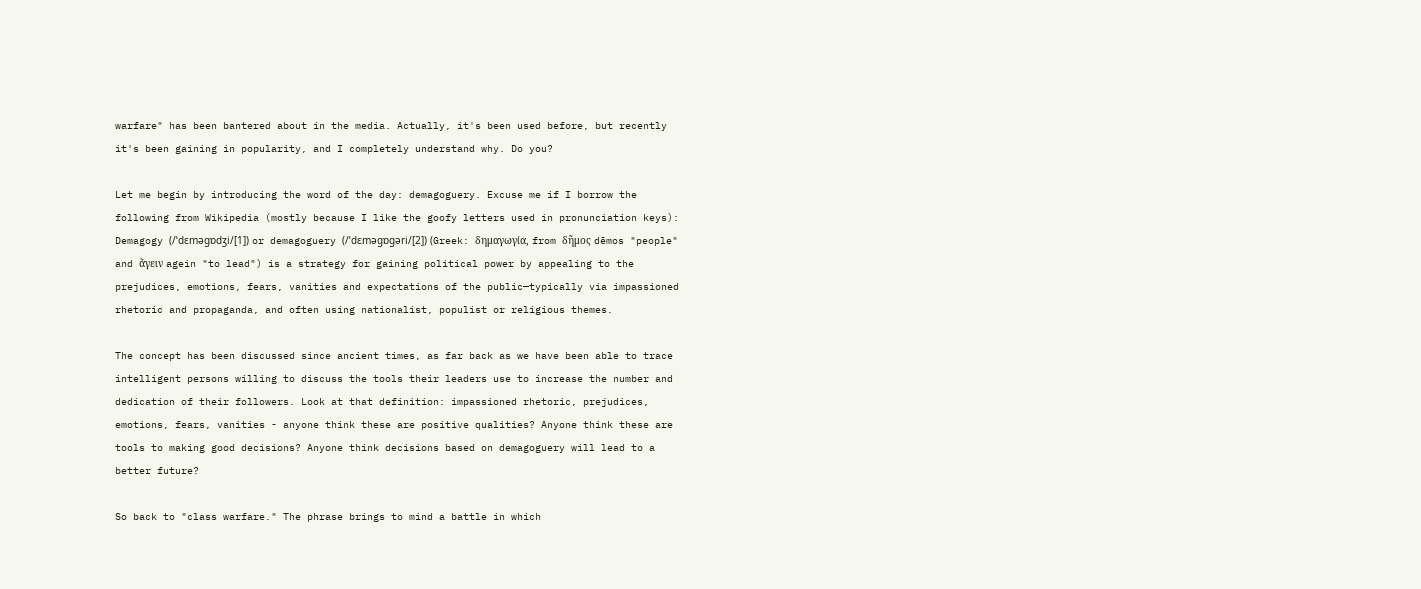warfare" has been bantered about in the media. Actually, it's been used before, but recently it's been gaining in popularity, and I completely understand why. Do you?

Let me begin by introducing the word of the day: demagoguery. Excuse me if I borrow the following from Wikipedia (mostly because I like the goofy letters used in pronunciation keys):
Demagogy (/ˈdɛməɡɒdʒi/[1]) or demagoguery (/ˈdɛməɡɒɡəri/[2]) (Greek: δημαγωγία, from δῆμος dēmos "people" and ἄγειν agein "to lead") is a strategy for gaining political power by appealing to the prejudices, emotions, fears, vanities and expectations of the public—typically via impassioned rhetoric and propaganda, and often using nationalist, populist or religious themes.

The concept has been discussed since ancient times, as far back as we have been able to trace intelligent persons willing to discuss the tools their leaders use to increase the number and dedication of their followers. Look at that definition: impassioned rhetoric, prejudices, emotions, fears, vanities - anyone think these are positive qualities? Anyone think these are tools to making good decisions? Anyone think decisions based on demagoguery will lead to a better future?

So back to "class warfare." The phrase brings to mind a battle in which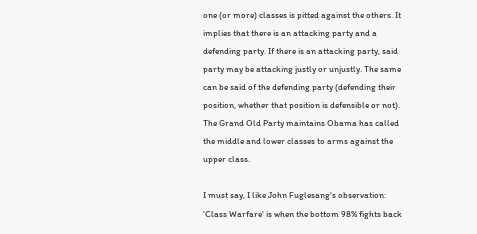one (or more) classes is pitted against the others. It implies that there is an attacking party and a defending party. If there is an attacking party, said party may be attacking justly or unjustly. The same can be said of the defending party (defending their position, whether that position is defensible or not). The Grand Old Party maintains Obama has called the middle and lower classes to arms against the upper class.

I must say, I like John Fuglesang's observation: 'Class Warfare' is when the bottom 98% fights back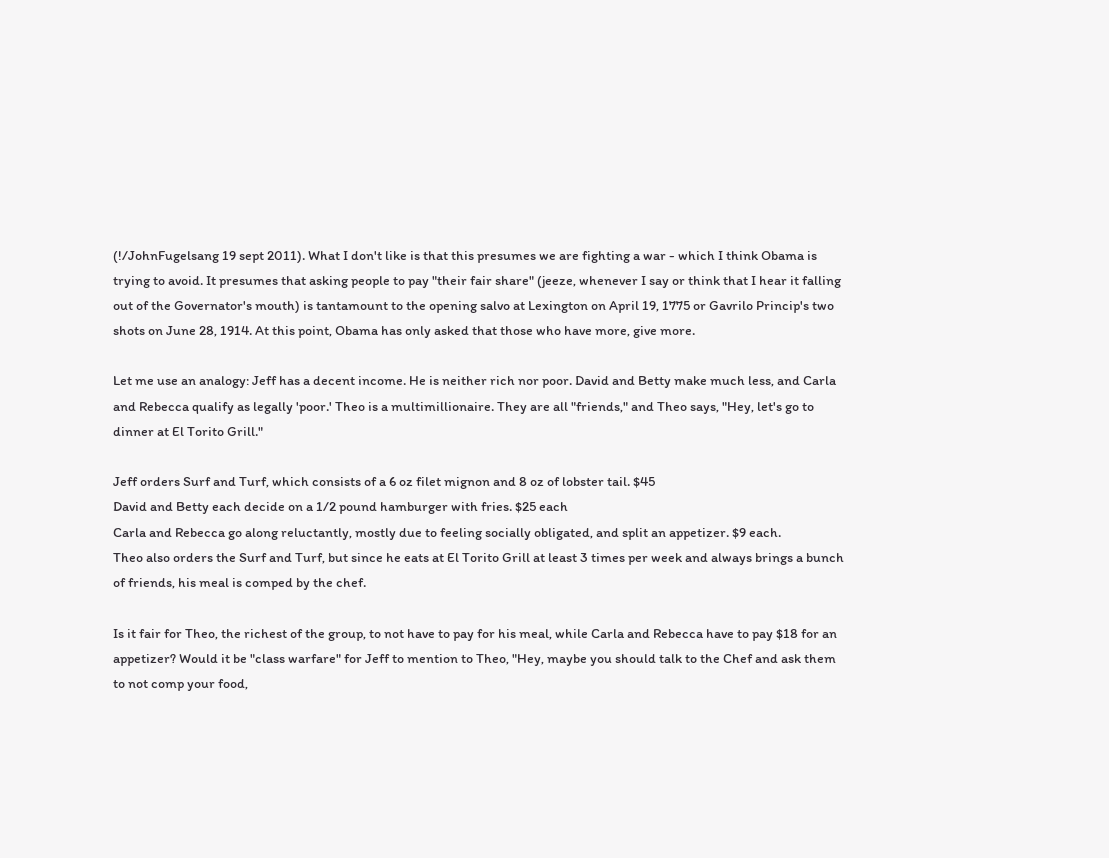(!/JohnFugelsang 19 sept 2011). What I don't like is that this presumes we are fighting a war - which I think Obama is trying to avoid. It presumes that asking people to pay "their fair share" (jeeze, whenever I say or think that I hear it falling out of the Governator's mouth) is tantamount to the opening salvo at Lexington on April 19, 1775 or Gavrilo Princip's two shots on June 28, 1914. At this point, Obama has only asked that those who have more, give more.

Let me use an analogy: Jeff has a decent income. He is neither rich nor poor. David and Betty make much less, and Carla and Rebecca qualify as legally 'poor.' Theo is a multimillionaire. They are all "friends," and Theo says, "Hey, let's go to dinner at El Torito Grill."

Jeff orders Surf and Turf, which consists of a 6 oz filet mignon and 8 oz of lobster tail. $45
David and Betty each decide on a 1/2 pound hamburger with fries. $25 each
Carla and Rebecca go along reluctantly, mostly due to feeling socially obligated, and split an appetizer. $9 each.
Theo also orders the Surf and Turf, but since he eats at El Torito Grill at least 3 times per week and always brings a bunch of friends, his meal is comped by the chef.

Is it fair for Theo, the richest of the group, to not have to pay for his meal, while Carla and Rebecca have to pay $18 for an appetizer? Would it be "class warfare" for Jeff to mention to Theo, "Hey, maybe you should talk to the Chef and ask them to not comp your food,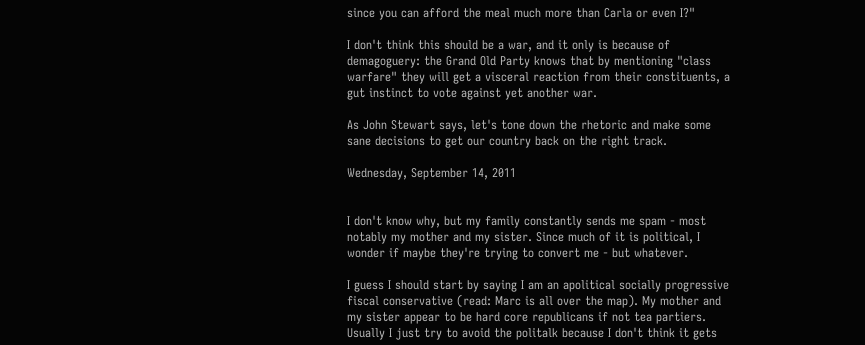since you can afford the meal much more than Carla or even I?"

I don't think this should be a war, and it only is because of demagoguery: the Grand Old Party knows that by mentioning "class warfare" they will get a visceral reaction from their constituents, a gut instinct to vote against yet another war.

As John Stewart says, let's tone down the rhetoric and make some sane decisions to get our country back on the right track.

Wednesday, September 14, 2011


I don't know why, but my family constantly sends me spam - most notably my mother and my sister. Since much of it is political, I wonder if maybe they're trying to convert me - but whatever.

I guess I should start by saying I am an apolitical socially progressive fiscal conservative (read: Marc is all over the map). My mother and my sister appear to be hard core republicans if not tea partiers. Usually I just try to avoid the politalk because I don't think it gets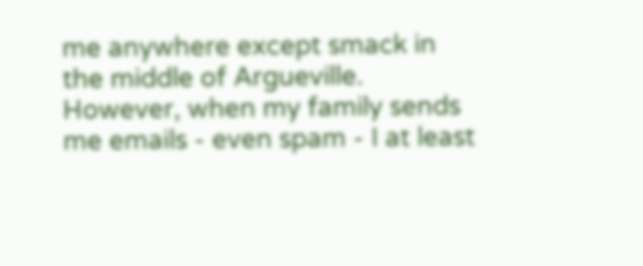me anywhere except smack in the middle of Argueville. However, when my family sends me emails - even spam - I at least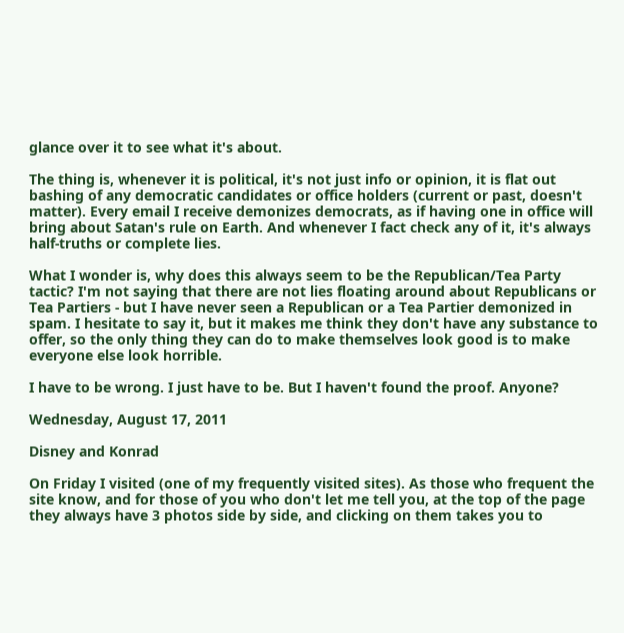glance over it to see what it's about.

The thing is, whenever it is political, it's not just info or opinion, it is flat out bashing of any democratic candidates or office holders (current or past, doesn't matter). Every email I receive demonizes democrats, as if having one in office will bring about Satan's rule on Earth. And whenever I fact check any of it, it's always half-truths or complete lies.

What I wonder is, why does this always seem to be the Republican/Tea Party tactic? I'm not saying that there are not lies floating around about Republicans or Tea Partiers - but I have never seen a Republican or a Tea Partier demonized in spam. I hesitate to say it, but it makes me think they don't have any substance to offer, so the only thing they can do to make themselves look good is to make everyone else look horrible.

I have to be wrong. I just have to be. But I haven't found the proof. Anyone?

Wednesday, August 17, 2011

Disney and Konrad

On Friday I visited (one of my frequently visited sites). As those who frequent the site know, and for those of you who don't let me tell you, at the top of the page they always have 3 photos side by side, and clicking on them takes you to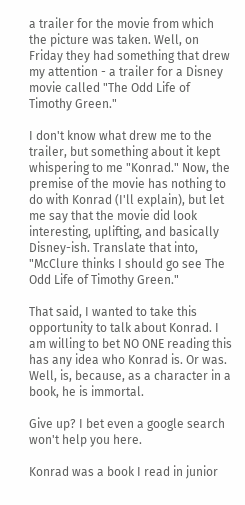a trailer for the movie from which the picture was taken. Well, on Friday they had something that drew my attention - a trailer for a Disney movie called "The Odd Life of Timothy Green."

I don't know what drew me to the trailer, but something about it kept whispering to me "Konrad." Now, the premise of the movie has nothing to do with Konrad (I'll explain), but let me say that the movie did look interesting, uplifting, and basically Disney-ish. Translate that into, "McClure thinks I should go see The Odd Life of Timothy Green."

That said, I wanted to take this opportunity to talk about Konrad. I am willing to bet NO ONE reading this has any idea who Konrad is. Or was. Well, is, because, as a character in a book, he is immortal.

Give up? I bet even a google search won't help you here.

Konrad was a book I read in junior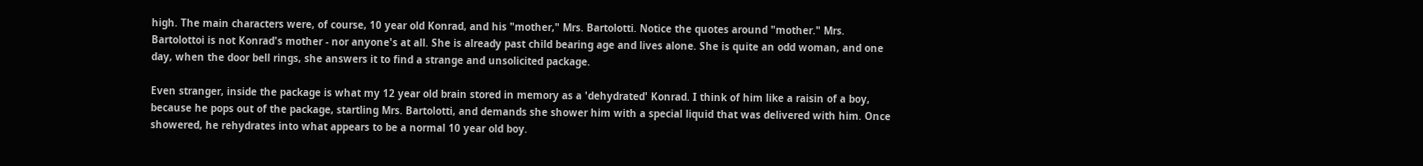high. The main characters were, of course, 10 year old Konrad, and his "mother," Mrs. Bartolotti. Notice the quotes around "mother." Mrs. Bartolottoi is not Konrad's mother - nor anyone's at all. She is already past child bearing age and lives alone. She is quite an odd woman, and one day, when the door bell rings, she answers it to find a strange and unsolicited package.

Even stranger, inside the package is what my 12 year old brain stored in memory as a 'dehydrated' Konrad. I think of him like a raisin of a boy, because he pops out of the package, startling Mrs. Bartolotti, and demands she shower him with a special liquid that was delivered with him. Once showered, he rehydrates into what appears to be a normal 10 year old boy.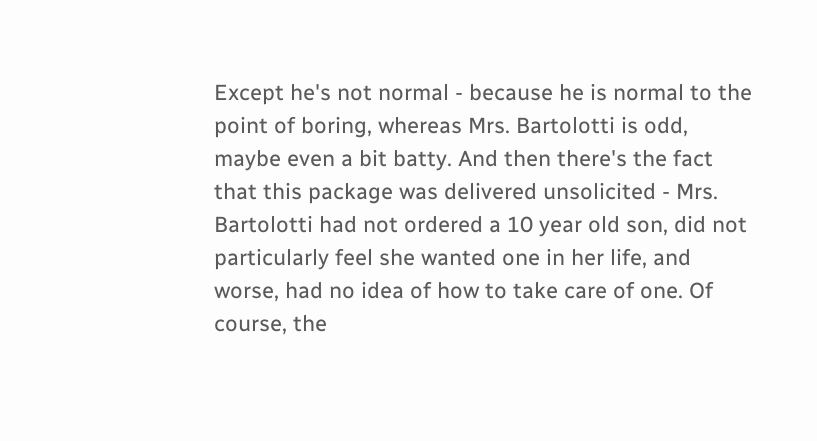Except he's not normal - because he is normal to the point of boring, whereas Mrs. Bartolotti is odd, maybe even a bit batty. And then there's the fact that this package was delivered unsolicited - Mrs. Bartolotti had not ordered a 10 year old son, did not particularly feel she wanted one in her life, and worse, had no idea of how to take care of one. Of course, the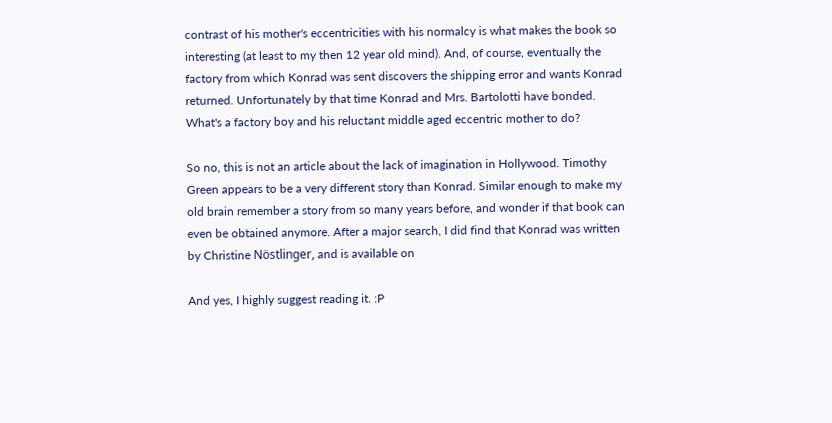contrast of his mother's eccentricities with his normalcy is what makes the book so interesting (at least to my then 12 year old mind). And, of course, eventually the factory from which Konrad was sent discovers the shipping error and wants Konrad returned. Unfortunately by that time Konrad and Mrs. Bartolotti have bonded. What's a factory boy and his reluctant middle aged eccentric mother to do?

So no, this is not an article about the lack of imagination in Hollywood. Timothy Green appears to be a very different story than Konrad. Similar enough to make my old brain remember a story from so many years before, and wonder if that book can even be obtained anymore. After a major search, I did find that Konrad was written by Christine Nöstlinger, and is available on

And yes, I highly suggest reading it. :P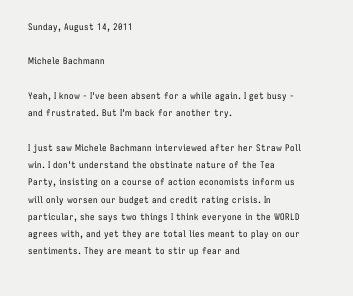Sunday, August 14, 2011

Michele Bachmann

Yeah, I know - I've been absent for a while again. I get busy - and frustrated. But I'm back for another try.

I just saw Michele Bachmann interviewed after her Straw Poll win. I don't understand the obstinate nature of the Tea Party, insisting on a course of action economists inform us will only worsen our budget and credit rating crisis. In particular, she says two things I think everyone in the WORLD agrees with, and yet they are total lies meant to play on our sentiments. They are meant to stir up fear and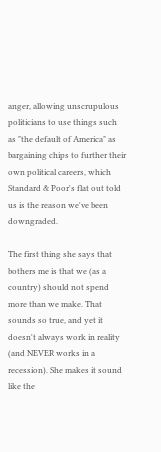anger, allowing unscrupulous politicians to use things such as "the default of America" as bargaining chips to further their own political careers, which Standard & Poor's flat out told us is the reason we've been downgraded.

The first thing she says that bothers me is that we (as a country) should not spend more than we make. That sounds so true, and yet it doesn't always work in reality (and NEVER works in a recession). She makes it sound like the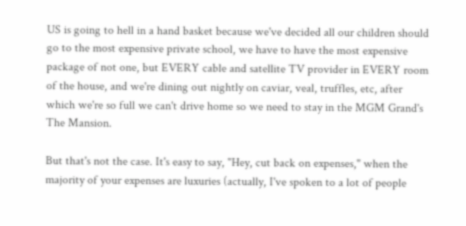US is going to hell in a hand basket because we've decided all our children should go to the most expensive private school, we have to have the most expensive package of not one, but EVERY cable and satellite TV provider in EVERY room of the house, and we're dining out nightly on caviar, veal, truffles, etc, after which we're so full we can't drive home so we need to stay in the MGM Grand's The Mansion.

But that's not the case. It's easy to say, "Hey, cut back on expenses," when the majority of your expenses are luxuries (actually, I've spoken to a lot of people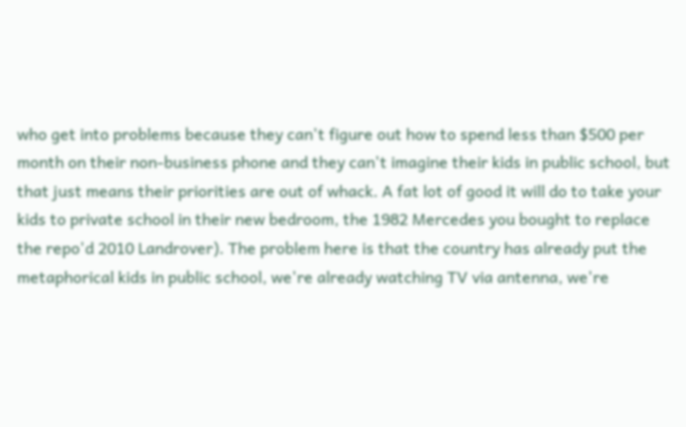who get into problems because they can't figure out how to spend less than $500 per month on their non-business phone and they can't imagine their kids in public school, but that just means their priorities are out of whack. A fat lot of good it will do to take your kids to private school in their new bedroom, the 1982 Mercedes you bought to replace the repo'd 2010 Landrover). The problem here is that the country has already put the metaphorical kids in public school, we're already watching TV via antenna, we're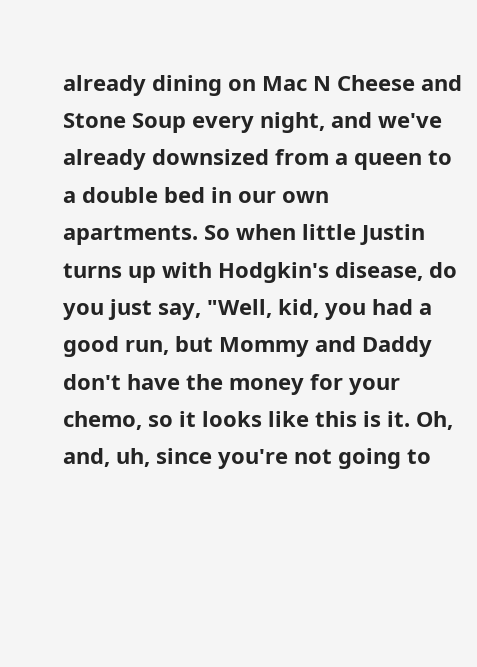already dining on Mac N Cheese and Stone Soup every night, and we've already downsized from a queen to a double bed in our own apartments. So when little Justin turns up with Hodgkin's disease, do you just say, "Well, kid, you had a good run, but Mommy and Daddy don't have the money for your chemo, so it looks like this is it. Oh, and, uh, since you're not going to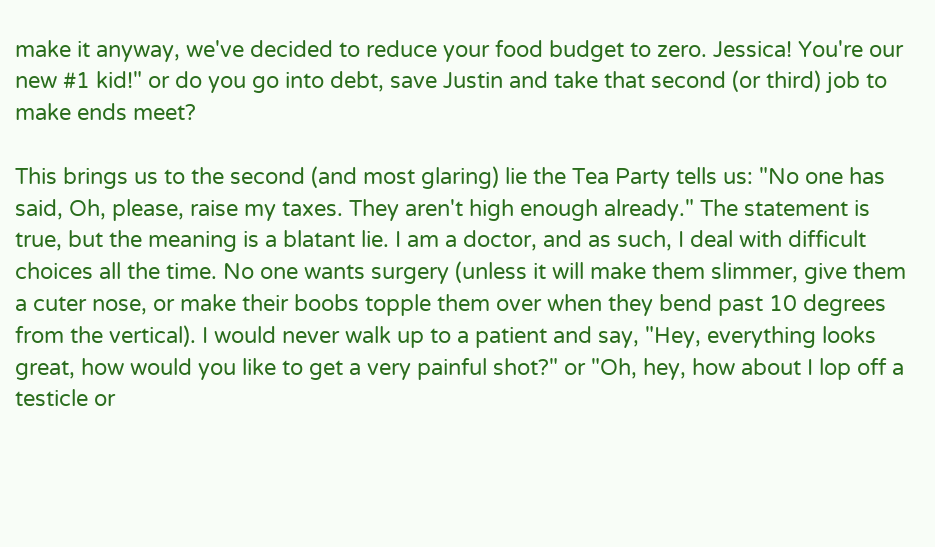make it anyway, we've decided to reduce your food budget to zero. Jessica! You're our new #1 kid!" or do you go into debt, save Justin and take that second (or third) job to make ends meet?

This brings us to the second (and most glaring) lie the Tea Party tells us: "No one has said, Oh, please, raise my taxes. They aren't high enough already." The statement is true, but the meaning is a blatant lie. I am a doctor, and as such, I deal with difficult choices all the time. No one wants surgery (unless it will make them slimmer, give them a cuter nose, or make their boobs topple them over when they bend past 10 degrees from the vertical). I would never walk up to a patient and say, "Hey, everything looks great, how would you like to get a very painful shot?" or "Oh, hey, how about I lop off a testicle or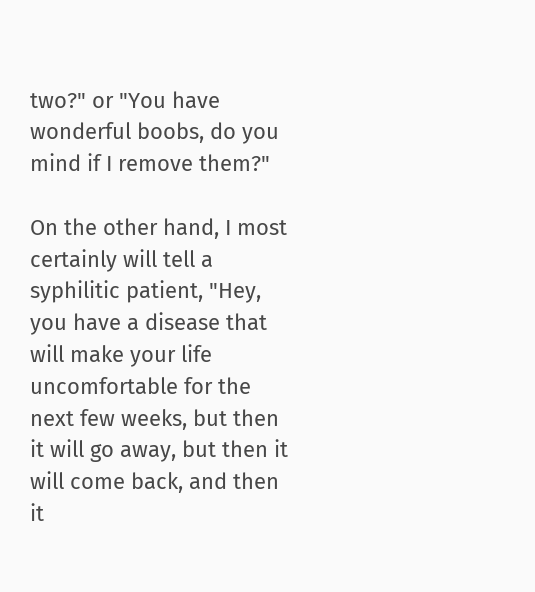two?" or "You have wonderful boobs, do you mind if I remove them?"

On the other hand, I most certainly will tell a syphilitic patient, "Hey, you have a disease that will make your life uncomfortable for the next few weeks, but then it will go away, but then it will come back, and then it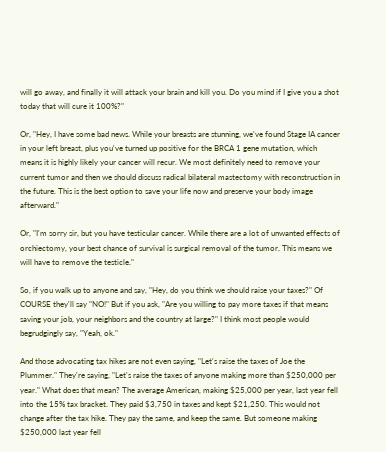will go away, and finally it will attack your brain and kill you. Do you mind if I give you a shot today that will cure it 100%?"

Or, "Hey, I have some bad news. While your breasts are stunning, we've found Stage IA cancer in your left breast, plus you've turned up positive for the BRCA 1 gene mutation, which means it is highly likely your cancer will recur. We most definitely need to remove your current tumor and then we should discuss radical bilateral mastectomy with reconstruction in the future. This is the best option to save your life now and preserve your body image afterward."

Or, "I'm sorry sir, but you have testicular cancer. While there are a lot of unwanted effects of orchiectomy, your best chance of survival is surgical removal of the tumor. This means we will have to remove the testicle."

So, if you walk up to anyone and say, "Hey, do you think we should raise your taxes?" Of COURSE they'll say "NO!" But if you ask, "Are you willing to pay more taxes if that means saving your job, your neighbors and the country at large?" I think most people would begrudgingly say, "Yeah, ok."

And those advocating tax hikes are not even saying, "Let's raise the taxes of Joe the Plummer." They're saying, "Let's raise the taxes of anyone making more than $250,000 per year." What does that mean? The average American, making $25,000 per year, last year fell into the 15% tax bracket. They paid $3,750 in taxes and kept $21,250. This would not change after the tax hike. They pay the same, and keep the same. But someone making $250,000 last year fell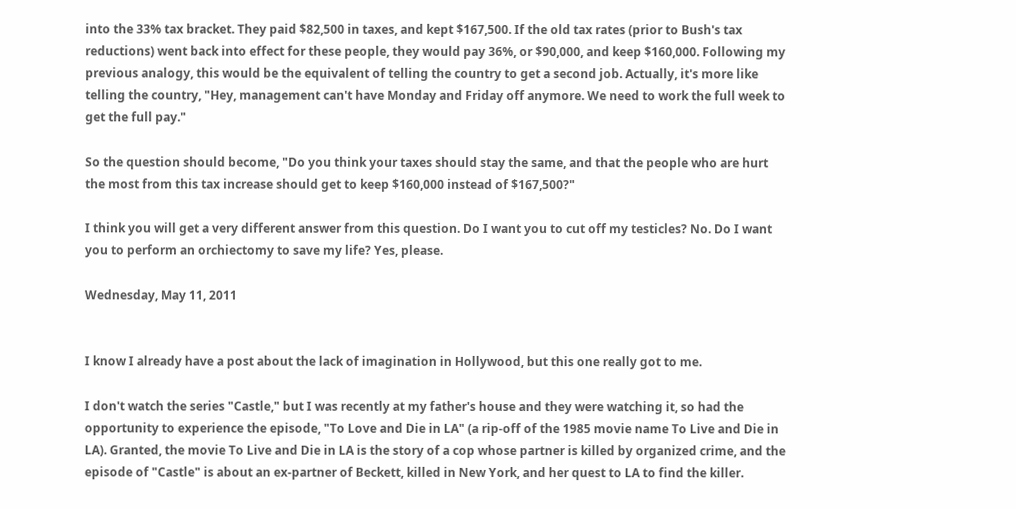into the 33% tax bracket. They paid $82,500 in taxes, and kept $167,500. If the old tax rates (prior to Bush's tax reductions) went back into effect for these people, they would pay 36%, or $90,000, and keep $160,000. Following my previous analogy, this would be the equivalent of telling the country to get a second job. Actually, it's more like telling the country, "Hey, management can't have Monday and Friday off anymore. We need to work the full week to get the full pay."

So the question should become, "Do you think your taxes should stay the same, and that the people who are hurt the most from this tax increase should get to keep $160,000 instead of $167,500?"

I think you will get a very different answer from this question. Do I want you to cut off my testicles? No. Do I want you to perform an orchiectomy to save my life? Yes, please.

Wednesday, May 11, 2011


I know I already have a post about the lack of imagination in Hollywood, but this one really got to me.

I don't watch the series "Castle," but I was recently at my father's house and they were watching it, so had the opportunity to experience the episode, "To Love and Die in LA" (a rip-off of the 1985 movie name To Live and Die in LA). Granted, the movie To Live and Die in LA is the story of a cop whose partner is killed by organized crime, and the episode of "Castle" is about an ex-partner of Beckett, killed in New York, and her quest to LA to find the killer.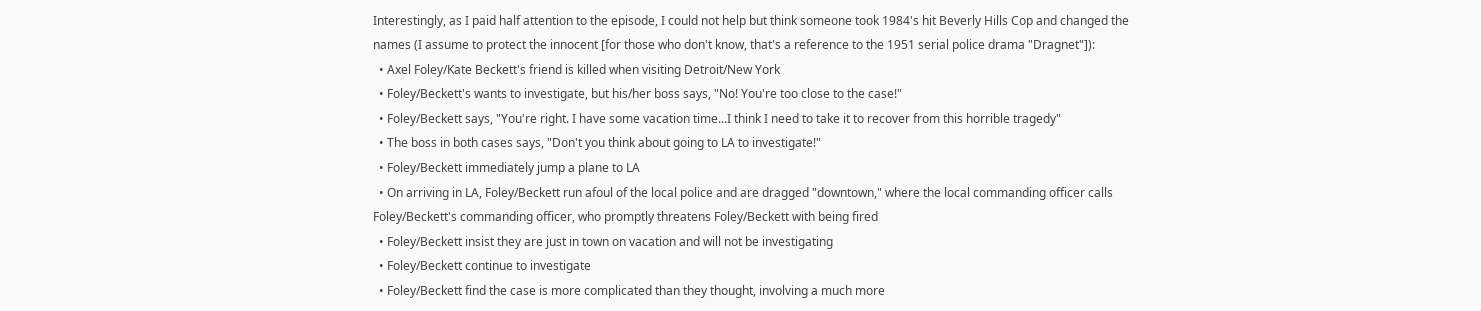Interestingly, as I paid half attention to the episode, I could not help but think someone took 1984's hit Beverly Hills Cop and changed the names (I assume to protect the innocent [for those who don't know, that's a reference to the 1951 serial police drama "Dragnet"]):
  • Axel Foley/Kate Beckett's friend is killed when visiting Detroit/New York
  • Foley/Beckett's wants to investigate, but his/her boss says, "No! You're too close to the case!"
  • Foley/Beckett says, "You're right. I have some vacation time...I think I need to take it to recover from this horrible tragedy"
  • The boss in both cases says, "Don't you think about going to LA to investigate!"
  • Foley/Beckett immediately jump a plane to LA
  • On arriving in LA, Foley/Beckett run afoul of the local police and are dragged "downtown," where the local commanding officer calls Foley/Beckett's commanding officer, who promptly threatens Foley/Beckett with being fired
  • Foley/Beckett insist they are just in town on vacation and will not be investigating
  • Foley/Beckett continue to investigate
  • Foley/Beckett find the case is more complicated than they thought, involving a much more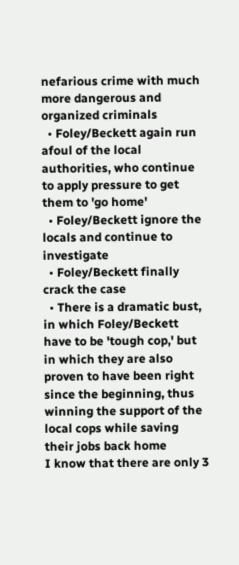nefarious crime with much more dangerous and organized criminals
  • Foley/Beckett again run afoul of the local authorities, who continue to apply pressure to get them to 'go home'
  • Foley/Beckett ignore the locals and continue to investigate
  • Foley/Beckett finally crack the case
  • There is a dramatic bust, in which Foley/Beckett have to be 'tough cop,' but in which they are also proven to have been right since the beginning, thus winning the support of the local cops while saving their jobs back home
I know that there are only 3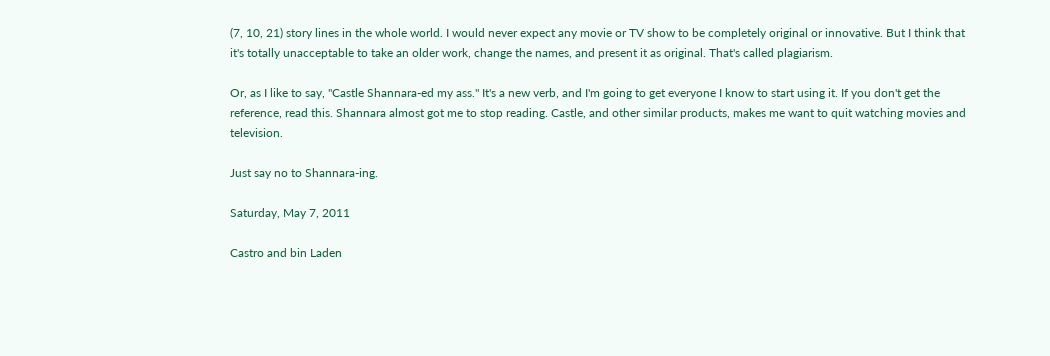(7, 10, 21) story lines in the whole world. I would never expect any movie or TV show to be completely original or innovative. But I think that it's totally unacceptable to take an older work, change the names, and present it as original. That's called plagiarism.

Or, as I like to say, "Castle Shannara-ed my ass." It's a new verb, and I'm going to get everyone I know to start using it. If you don't get the reference, read this. Shannara almost got me to stop reading. Castle, and other similar products, makes me want to quit watching movies and television.

Just say no to Shannara-ing.

Saturday, May 7, 2011

Castro and bin Laden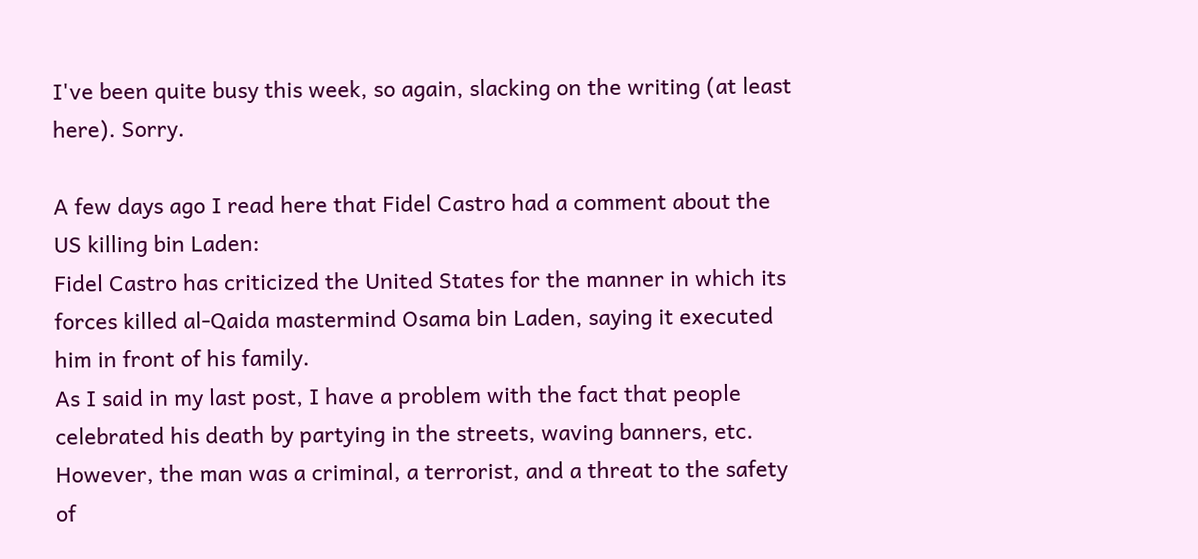I've been quite busy this week, so again, slacking on the writing (at least here). Sorry.

A few days ago I read here that Fidel Castro had a comment about the US killing bin Laden:
Fidel Castro has criticized the United States for the manner in which its forces killed al-Qaida mastermind Osama bin Laden, saying it executed him in front of his family.
As I said in my last post, I have a problem with the fact that people celebrated his death by partying in the streets, waving banners, etc. However, the man was a criminal, a terrorist, and a threat to the safety of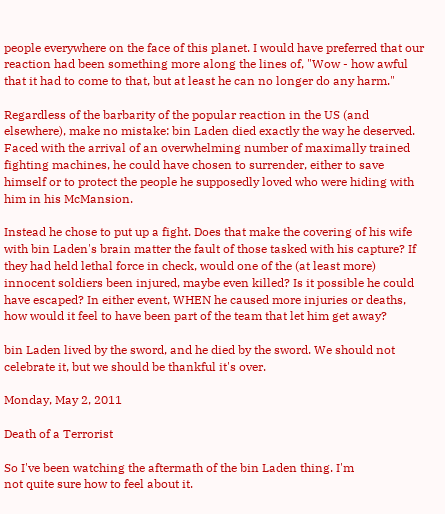people everywhere on the face of this planet. I would have preferred that our reaction had been something more along the lines of, "Wow - how awful that it had to come to that, but at least he can no longer do any harm."

Regardless of the barbarity of the popular reaction in the US (and elsewhere), make no mistake: bin Laden died exactly the way he deserved. Faced with the arrival of an overwhelming number of maximally trained fighting machines, he could have chosen to surrender, either to save himself or to protect the people he supposedly loved who were hiding with him in his McMansion.

Instead he chose to put up a fight. Does that make the covering of his wife with bin Laden's brain matter the fault of those tasked with his capture? If they had held lethal force in check, would one of the (at least more) innocent soldiers been injured, maybe even killed? Is it possible he could have escaped? In either event, WHEN he caused more injuries or deaths, how would it feel to have been part of the team that let him get away?

bin Laden lived by the sword, and he died by the sword. We should not celebrate it, but we should be thankful it's over.

Monday, May 2, 2011

Death of a Terrorist

So I've been watching the aftermath of the bin Laden thing. I'm
not quite sure how to feel about it.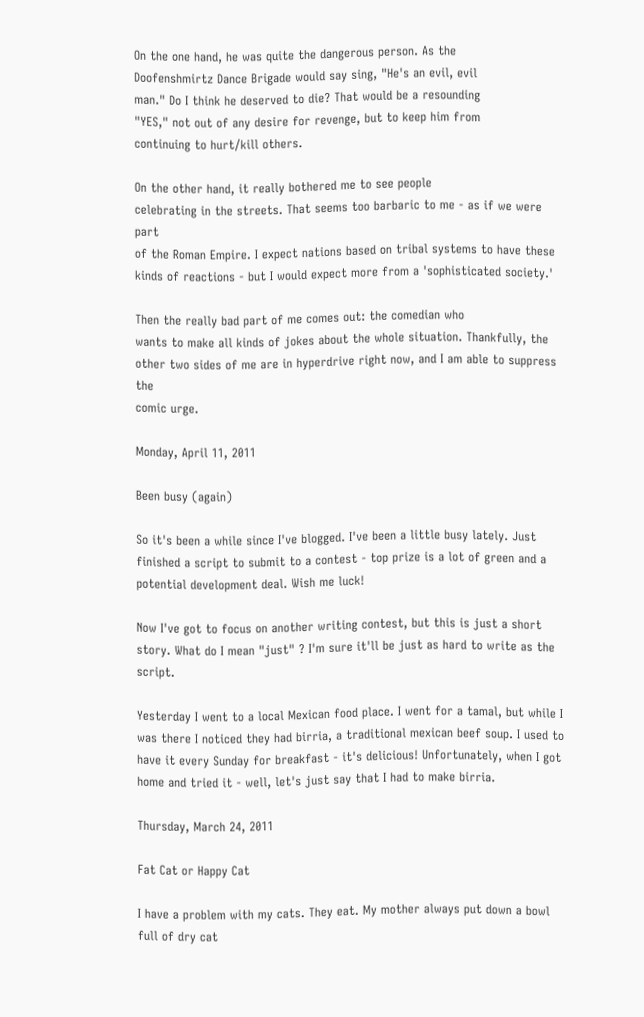On the one hand, he was quite the dangerous person. As the
Doofenshmirtz Dance Brigade would say sing, "He's an evil, evil
man." Do I think he deserved to die? That would be a resounding
"YES," not out of any desire for revenge, but to keep him from
continuing to hurt/kill others.

On the other hand, it really bothered me to see people
celebrating in the streets. That seems too barbaric to me - as if we were part
of the Roman Empire. I expect nations based on tribal systems to have these
kinds of reactions - but I would expect more from a 'sophisticated society.'

Then the really bad part of me comes out: the comedian who
wants to make all kinds of jokes about the whole situation. Thankfully, the
other two sides of me are in hyperdrive right now, and I am able to suppress the
comic urge.

Monday, April 11, 2011

Been busy (again)

So it's been a while since I've blogged. I've been a little busy lately. Just finished a script to submit to a contest - top prize is a lot of green and a potential development deal. Wish me luck!

Now I've got to focus on another writing contest, but this is just a short story. What do I mean "just" ? I'm sure it'll be just as hard to write as the script.

Yesterday I went to a local Mexican food place. I went for a tamal, but while I was there I noticed they had birria, a traditional mexican beef soup. I used to have it every Sunday for breakfast - it's delicious! Unfortunately, when I got home and tried it - well, let's just say that I had to make birria.

Thursday, March 24, 2011

Fat Cat or Happy Cat

I have a problem with my cats. They eat. My mother always put down a bowl full of dry cat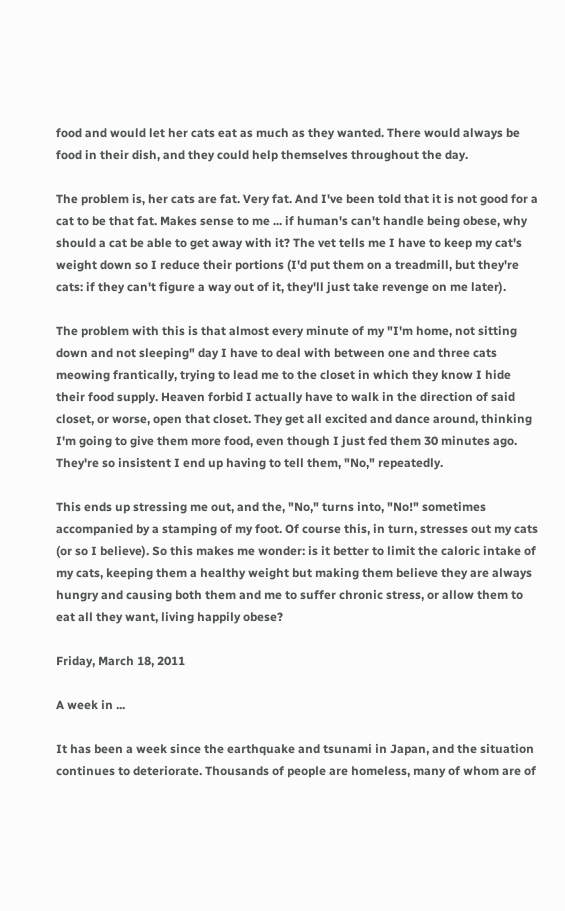food and would let her cats eat as much as they wanted. There would always be food in their dish, and they could help themselves throughout the day.

The problem is, her cats are fat. Very fat. And I've been told that it is not good for a cat to be that fat. Makes sense to me ... if human's can't handle being obese, why should a cat be able to get away with it? The vet tells me I have to keep my cat's weight down so I reduce their portions (I'd put them on a treadmill, but they're cats: if they can't figure a way out of it, they'll just take revenge on me later).

The problem with this is that almost every minute of my "I'm home, not sitting down and not sleeping" day I have to deal with between one and three cats meowing frantically, trying to lead me to the closet in which they know I hide their food supply. Heaven forbid I actually have to walk in the direction of said closet, or worse, open that closet. They get all excited and dance around, thinking I'm going to give them more food, even though I just fed them 30 minutes ago. They're so insistent I end up having to tell them, "No," repeatedly.

This ends up stressing me out, and the, "No," turns into, "No!" sometimes accompanied by a stamping of my foot. Of course this, in turn, stresses out my cats (or so I believe). So this makes me wonder: is it better to limit the caloric intake of my cats, keeping them a healthy weight but making them believe they are always hungry and causing both them and me to suffer chronic stress, or allow them to eat all they want, living happily obese?

Friday, March 18, 2011

A week in ...

It has been a week since the earthquake and tsunami in Japan, and the situation continues to deteriorate. Thousands of people are homeless, many of whom are of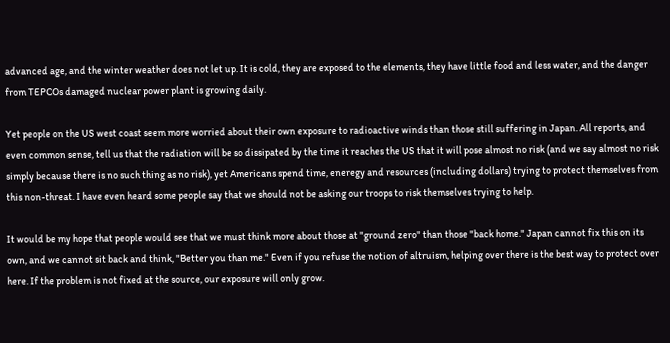advanced age, and the winter weather does not let up. It is cold, they are exposed to the elements, they have little food and less water, and the danger from TEPCOs damaged nuclear power plant is growing daily.

Yet people on the US west coast seem more worried about their own exposure to radioactive winds than those still suffering in Japan. All reports, and even common sense, tell us that the radiation will be so dissipated by the time it reaches the US that it will pose almost no risk (and we say almost no risk simply because there is no such thing as no risk), yet Americans spend time, eneregy and resources (including dollars) trying to protect themselves from this non-threat. I have even heard some people say that we should not be asking our troops to risk themselves trying to help.

It would be my hope that people would see that we must think more about those at "ground zero" than those "back home." Japan cannot fix this on its own, and we cannot sit back and think, "Better you than me." Even if you refuse the notion of altruism, helping over there is the best way to protect over here. If the problem is not fixed at the source, our exposure will only grow.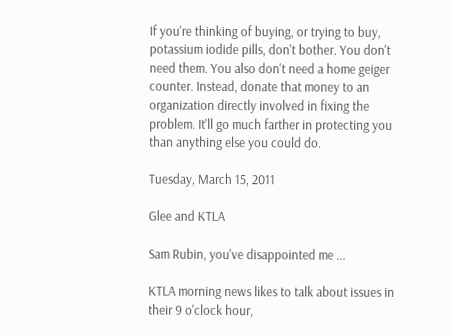If you're thinking of buying, or trying to buy, potassium iodide pills, don't bother. You don't need them. You also don't need a home geiger counter. Instead, donate that money to an organization directly involved in fixing the problem. It'll go much farther in protecting you than anything else you could do.

Tuesday, March 15, 2011

Glee and KTLA

Sam Rubin, you've disappointed me ...

KTLA morning news likes to talk about issues in their 9 o'clock hour,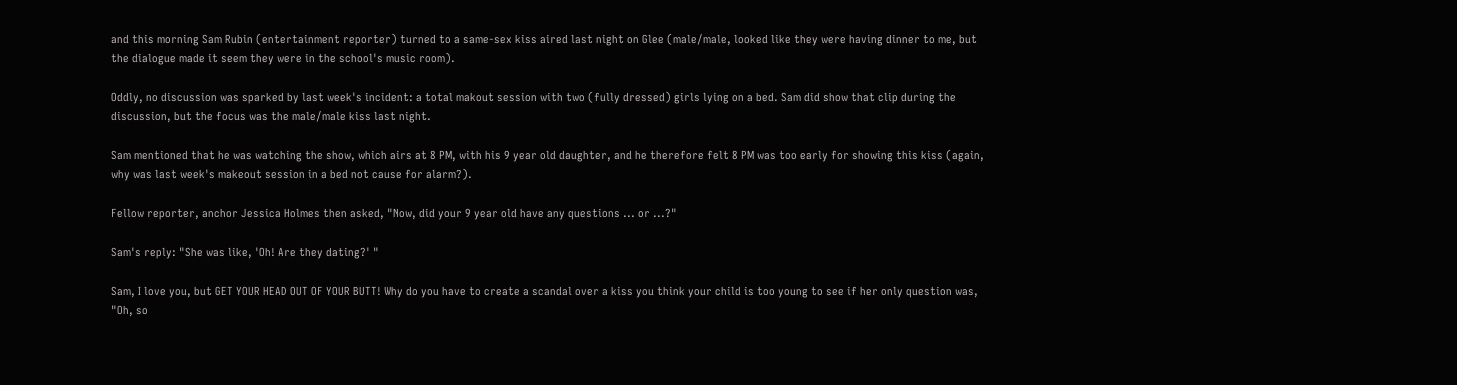and this morning Sam Rubin (entertainment reporter) turned to a same-sex kiss aired last night on Glee (male/male, looked like they were having dinner to me, but the dialogue made it seem they were in the school's music room).

Oddly, no discussion was sparked by last week's incident: a total makout session with two (fully dressed) girls lying on a bed. Sam did show that clip during the discussion, but the focus was the male/male kiss last night.

Sam mentioned that he was watching the show, which airs at 8 PM, with his 9 year old daughter, and he therefore felt 8 PM was too early for showing this kiss (again, why was last week's makeout session in a bed not cause for alarm?).

Fellow reporter, anchor Jessica Holmes then asked, "Now, did your 9 year old have any questions ... or ...?"

Sam's reply: "She was like, 'Oh! Are they dating?' "

Sam, I love you, but GET YOUR HEAD OUT OF YOUR BUTT! Why do you have to create a scandal over a kiss you think your child is too young to see if her only question was, "Oh, so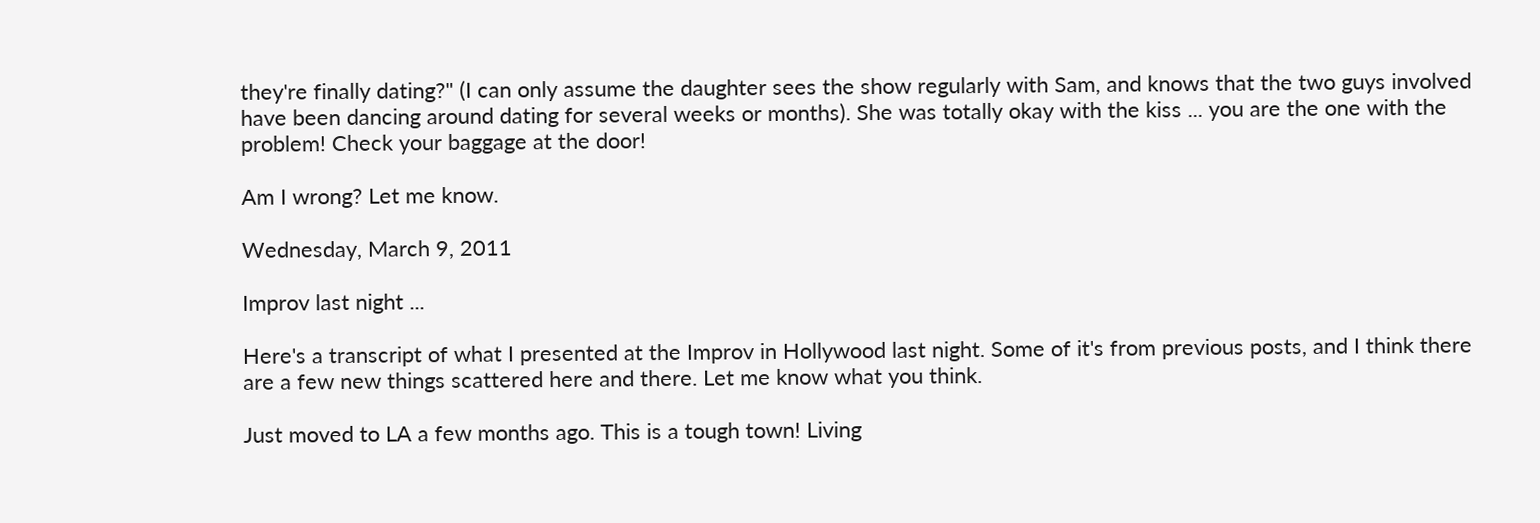they're finally dating?" (I can only assume the daughter sees the show regularly with Sam, and knows that the two guys involved have been dancing around dating for several weeks or months). She was totally okay with the kiss ... you are the one with the problem! Check your baggage at the door!

Am I wrong? Let me know.

Wednesday, March 9, 2011

Improv last night ...

Here's a transcript of what I presented at the Improv in Hollywood last night. Some of it's from previous posts, and I think there are a few new things scattered here and there. Let me know what you think.

Just moved to LA a few months ago. This is a tough town! Living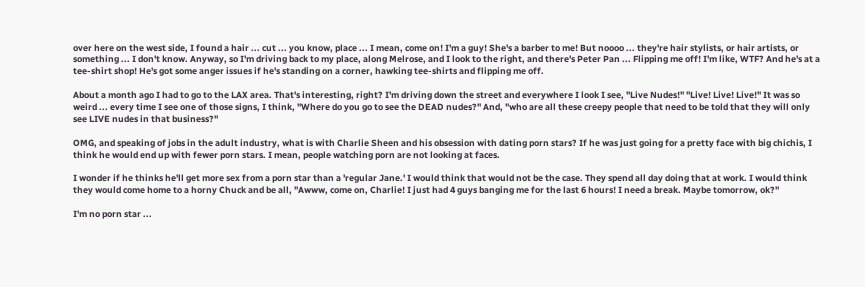over here on the west side, I found a hair ... cut ... you know, place ... I mean, come on! I'm a guy! She's a barber to me! But noooo ... they're hair stylists, or hair artists, or something ... I don't know. Anyway, so I'm driving back to my place, along Melrose, and I look to the right, and there's Peter Pan ... Flipping me off! I'm like, WTF? And he's at a tee-shirt shop! He's got some anger issues if he's standing on a corner, hawking tee-shirts and flipping me off.

About a month ago I had to go to the LAX area. That's interesting, right? I'm driving down the street and everywhere I look I see, "Live Nudes!" "Live! Live! Live!" It was so weird ... every time I see one of those signs, I think, "Where do you go to see the DEAD nudes?" And, "who are all these creepy people that need to be told that they will only see LIVE nudes in that business?"

OMG, and speaking of jobs in the adult industry, what is with Charlie Sheen and his obsession with dating porn stars? If he was just going for a pretty face with big chichis, I think he would end up with fewer porn stars. I mean, people watching porn are not looking at faces.

I wonder if he thinks he'll get more sex from a porn star than a 'regular Jane.' I would think that would not be the case. They spend all day doing that at work. I would think they would come home to a horny Chuck and be all, "Awww, come on, Charlie! I just had 4 guys banging me for the last 6 hours! I need a break. Maybe tomorrow, ok?"

I'm no porn star ...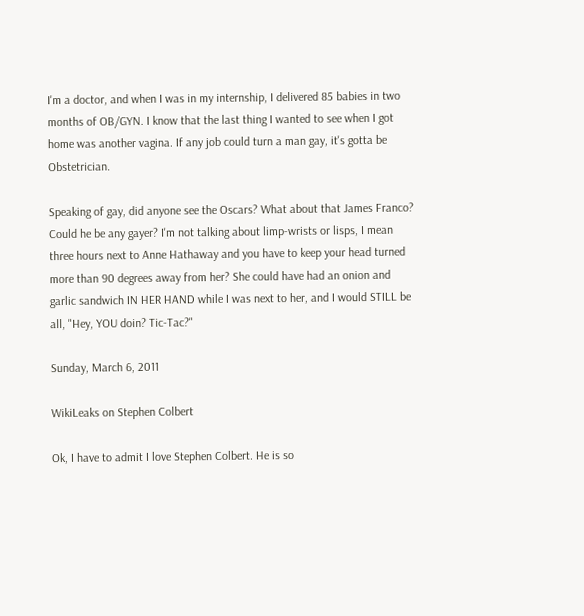I'm a doctor, and when I was in my internship, I delivered 85 babies in two months of OB/GYN. I know that the last thing I wanted to see when I got home was another vagina. If any job could turn a man gay, it's gotta be Obstetrician.

Speaking of gay, did anyone see the Oscars? What about that James Franco? Could he be any gayer? I'm not talking about limp-wrists or lisps, I mean three hours next to Anne Hathaway and you have to keep your head turned more than 90 degrees away from her? She could have had an onion and garlic sandwich IN HER HAND while I was next to her, and I would STILL be all, "Hey, YOU doin? Tic-Tac?"

Sunday, March 6, 2011

WikiLeaks on Stephen Colbert

Ok, I have to admit I love Stephen Colbert. He is so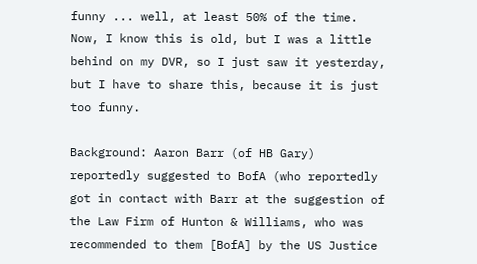funny ... well, at least 50% of the time. Now, I know this is old, but I was a little behind on my DVR, so I just saw it yesterday, but I have to share this, because it is just too funny.

Background: Aaron Barr (of HB Gary) reportedly suggested to BofA (who reportedly got in contact with Barr at the suggestion of the Law Firm of Hunton & Williams, who was recommended to them [BofA] by the US Justice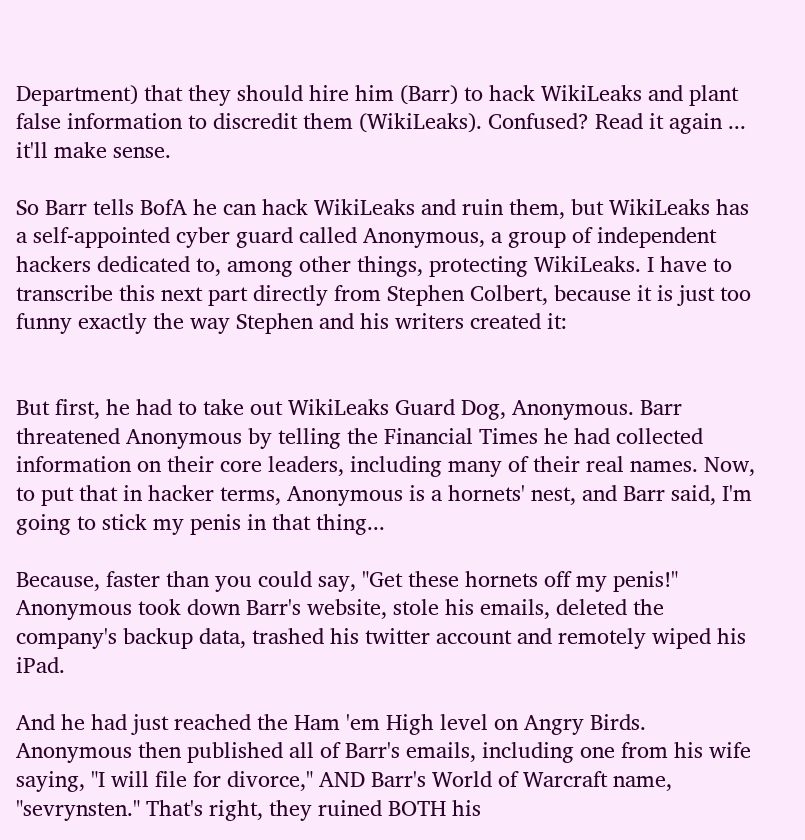Department) that they should hire him (Barr) to hack WikiLeaks and plant false information to discredit them (WikiLeaks). Confused? Read it again ... it'll make sense.

So Barr tells BofA he can hack WikiLeaks and ruin them, but WikiLeaks has a self-appointed cyber guard called Anonymous, a group of independent hackers dedicated to, among other things, protecting WikiLeaks. I have to transcribe this next part directly from Stephen Colbert, because it is just too funny exactly the way Stephen and his writers created it:


But first, he had to take out WikiLeaks Guard Dog, Anonymous. Barr threatened Anonymous by telling the Financial Times he had collected information on their core leaders, including many of their real names. Now, to put that in hacker terms, Anonymous is a hornets' nest, and Barr said, I'm going to stick my penis in that thing...

Because, faster than you could say, "Get these hornets off my penis!" Anonymous took down Barr's website, stole his emails, deleted the company's backup data, trashed his twitter account and remotely wiped his iPad.

And he had just reached the Ham 'em High level on Angry Birds. Anonymous then published all of Barr's emails, including one from his wife saying, "I will file for divorce," AND Barr's World of Warcraft name, "sevrynsten." That's right, they ruined BOTH his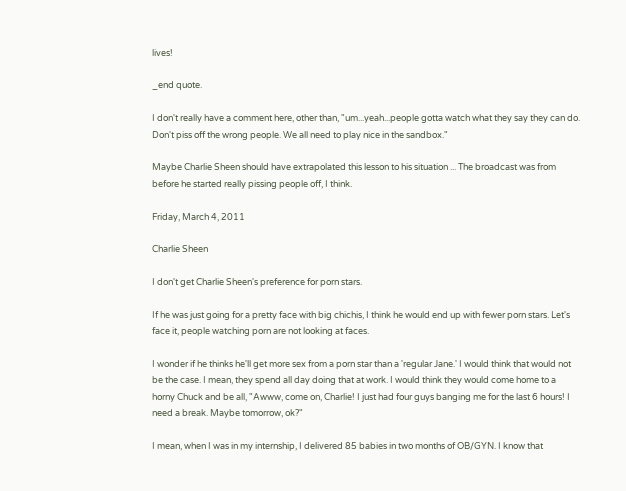lives!

_end quote.

I don't really have a comment here, other than, "um...yeah...people gotta watch what they say they can do. Don't piss off the wrong people. We all need to play nice in the sandbox."

Maybe Charlie Sheen should have extrapolated this lesson to his situation ... The broadcast was from before he started really pissing people off, I think.

Friday, March 4, 2011

Charlie Sheen

I don't get Charlie Sheen's preference for porn stars.

If he was just going for a pretty face with big chichis, I think he would end up with fewer porn stars. Let's face it, people watching porn are not looking at faces.

I wonder if he thinks he'll get more sex from a porn star than a 'regular Jane.' I would think that would not be the case. I mean, they spend all day doing that at work. I would think they would come home to a horny Chuck and be all, "Awww, come on, Charlie! I just had four guys banging me for the last 6 hours! I need a break. Maybe tomorrow, ok?"

I mean, when I was in my internship, I delivered 85 babies in two months of OB/GYN. I know that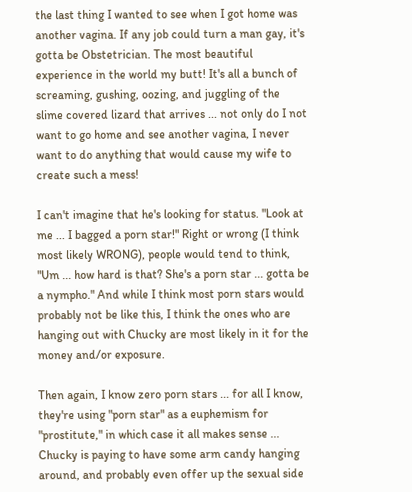the last thing I wanted to see when I got home was another vagina. If any job could turn a man gay, it's gotta be Obstetrician. The most beautiful experience in the world my butt! It's all a bunch of screaming, gushing, oozing, and juggling of the slime covered lizard that arrives ... not only do I not want to go home and see another vagina, I never want to do anything that would cause my wife to create such a mess!

I can't imagine that he's looking for status. "Look at me ... I bagged a porn star!" Right or wrong (I think most likely WRONG), people would tend to think, "Um ... how hard is that? She's a porn star ... gotta be a nympho." And while I think most porn stars would probably not be like this, I think the ones who are hanging out with Chucky are most likely in it for the money and/or exposure.

Then again, I know zero porn stars ... for all I know, they're using "porn star" as a euphemism for "prostitute," in which case it all makes sense ... Chucky is paying to have some arm candy hanging around, and probably even offer up the sexual side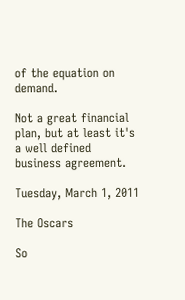of the equation on demand.

Not a great financial plan, but at least it's a well defined business agreement.

Tuesday, March 1, 2011

The Oscars

So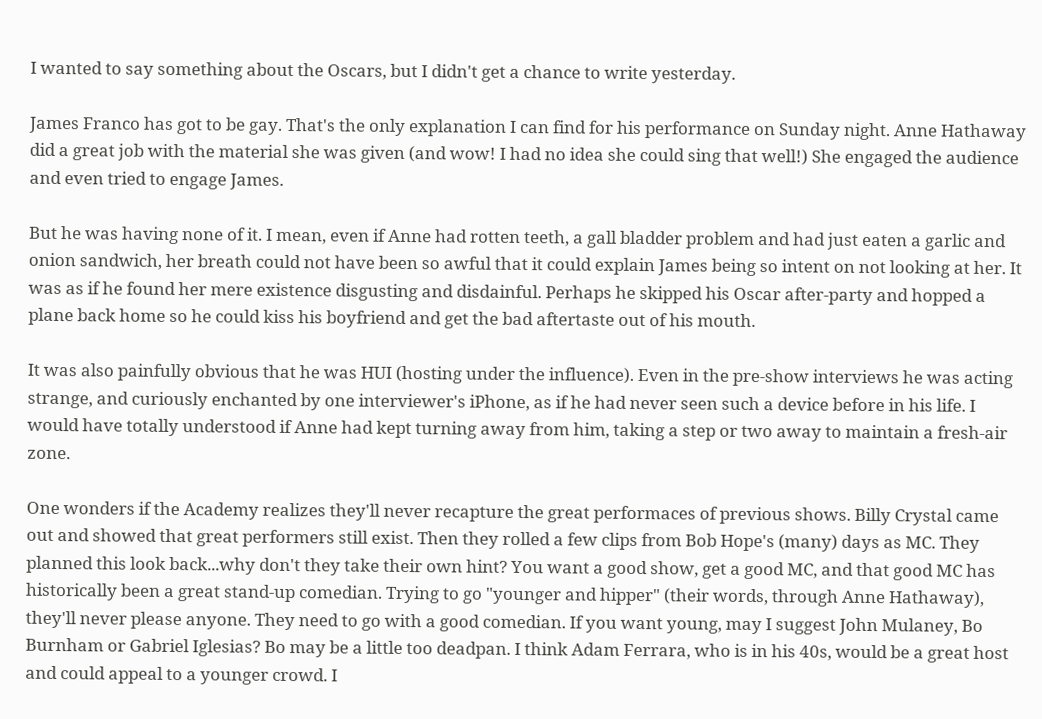I wanted to say something about the Oscars, but I didn't get a chance to write yesterday.

James Franco has got to be gay. That's the only explanation I can find for his performance on Sunday night. Anne Hathaway did a great job with the material she was given (and wow! I had no idea she could sing that well!) She engaged the audience and even tried to engage James.

But he was having none of it. I mean, even if Anne had rotten teeth, a gall bladder problem and had just eaten a garlic and onion sandwich, her breath could not have been so awful that it could explain James being so intent on not looking at her. It was as if he found her mere existence disgusting and disdainful. Perhaps he skipped his Oscar after-party and hopped a plane back home so he could kiss his boyfriend and get the bad aftertaste out of his mouth.

It was also painfully obvious that he was HUI (hosting under the influence). Even in the pre-show interviews he was acting strange, and curiously enchanted by one interviewer's iPhone, as if he had never seen such a device before in his life. I would have totally understood if Anne had kept turning away from him, taking a step or two away to maintain a fresh-air zone.

One wonders if the Academy realizes they'll never recapture the great performaces of previous shows. Billy Crystal came out and showed that great performers still exist. Then they rolled a few clips from Bob Hope's (many) days as MC. They planned this look back...why don't they take their own hint? You want a good show, get a good MC, and that good MC has historically been a great stand-up comedian. Trying to go "younger and hipper" (their words, through Anne Hathaway), they'll never please anyone. They need to go with a good comedian. If you want young, may I suggest John Mulaney, Bo Burnham or Gabriel Iglesias? Bo may be a little too deadpan. I think Adam Ferrara, who is in his 40s, would be a great host and could appeal to a younger crowd. I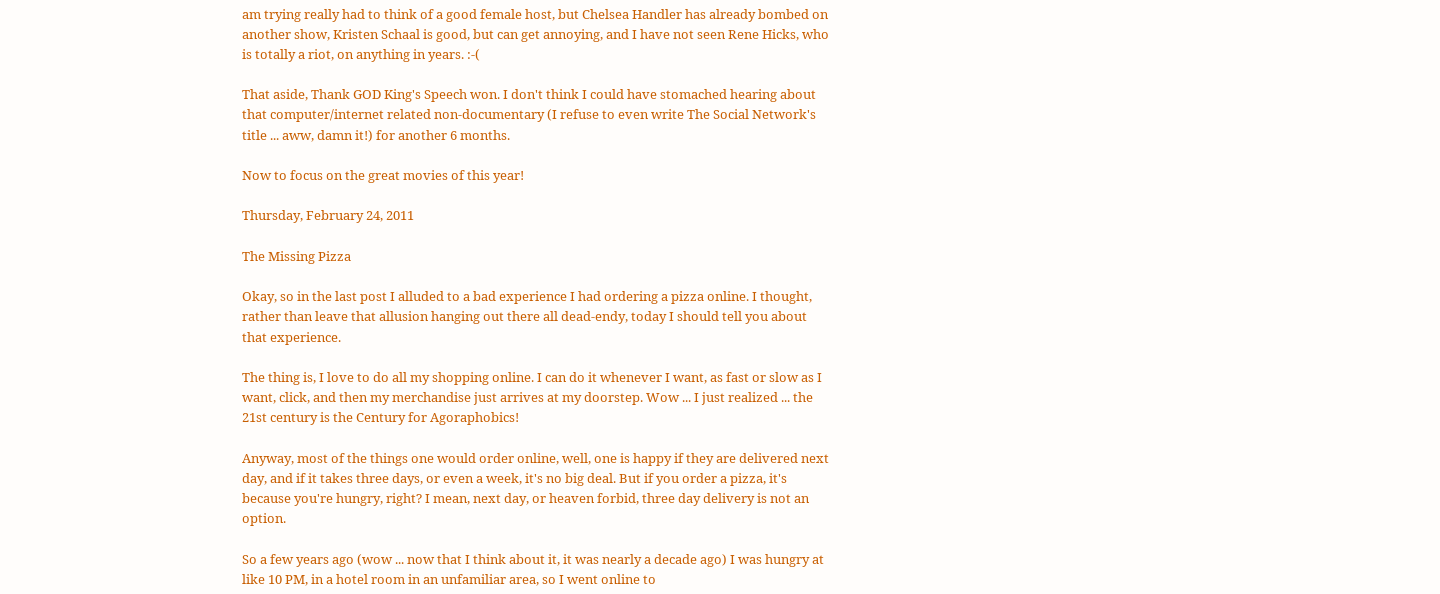am trying really had to think of a good female host, but Chelsea Handler has already bombed on another show, Kristen Schaal is good, but can get annoying, and I have not seen Rene Hicks, who is totally a riot, on anything in years. :-(

That aside, Thank GOD King's Speech won. I don't think I could have stomached hearing about that computer/internet related non-documentary (I refuse to even write The Social Network's title ... aww, damn it!) for another 6 months.

Now to focus on the great movies of this year!

Thursday, February 24, 2011

The Missing Pizza

Okay, so in the last post I alluded to a bad experience I had ordering a pizza online. I thought, rather than leave that allusion hanging out there all dead-endy, today I should tell you about that experience.

The thing is, I love to do all my shopping online. I can do it whenever I want, as fast or slow as I want, click, and then my merchandise just arrives at my doorstep. Wow ... I just realized ... the 21st century is the Century for Agoraphobics!

Anyway, most of the things one would order online, well, one is happy if they are delivered next day, and if it takes three days, or even a week, it's no big deal. But if you order a pizza, it's because you're hungry, right? I mean, next day, or heaven forbid, three day delivery is not an option.

So a few years ago (wow ... now that I think about it, it was nearly a decade ago) I was hungry at like 10 PM, in a hotel room in an unfamiliar area, so I went online to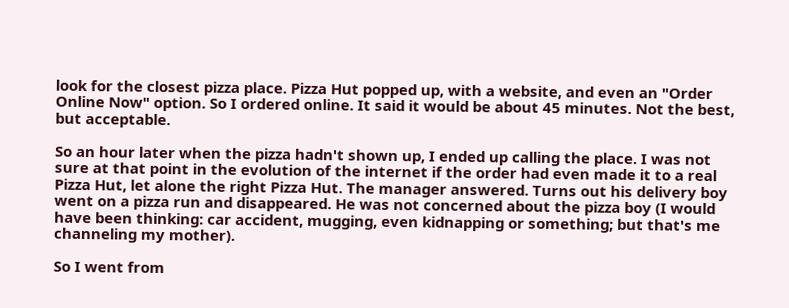look for the closest pizza place. Pizza Hut popped up, with a website, and even an "Order Online Now" option. So I ordered online. It said it would be about 45 minutes. Not the best, but acceptable.

So an hour later when the pizza hadn't shown up, I ended up calling the place. I was not sure at that point in the evolution of the internet if the order had even made it to a real Pizza Hut, let alone the right Pizza Hut. The manager answered. Turns out his delivery boy went on a pizza run and disappeared. He was not concerned about the pizza boy (I would have been thinking: car accident, mugging, even kidnapping or something; but that's me channeling my mother).

So I went from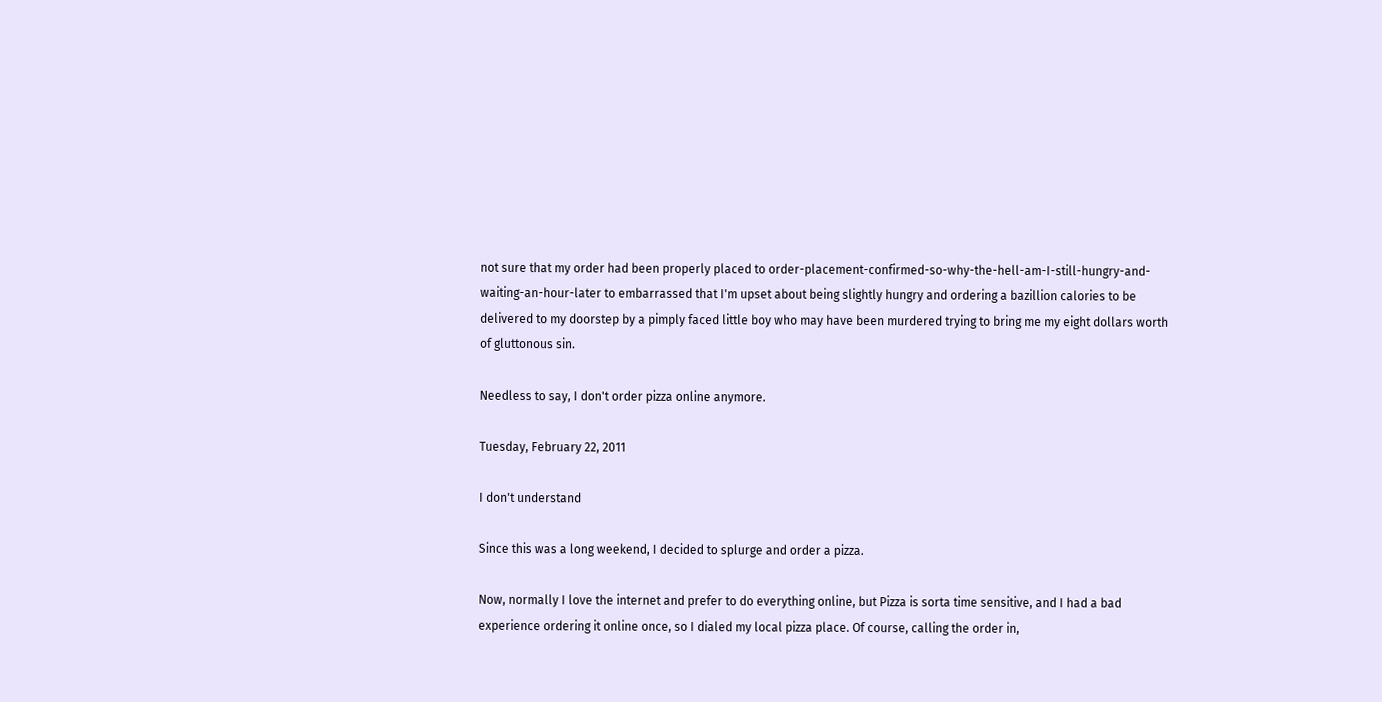not sure that my order had been properly placed to order-placement-confirmed-so-why-the-hell-am-I-still-hungry-and-waiting-an-hour-later to embarrassed that I'm upset about being slightly hungry and ordering a bazillion calories to be delivered to my doorstep by a pimply faced little boy who may have been murdered trying to bring me my eight dollars worth of gluttonous sin.

Needless to say, I don't order pizza online anymore.

Tuesday, February 22, 2011

I don't understand

Since this was a long weekend, I decided to splurge and order a pizza.

Now, normally I love the internet and prefer to do everything online, but Pizza is sorta time sensitive, and I had a bad experience ordering it online once, so I dialed my local pizza place. Of course, calling the order in,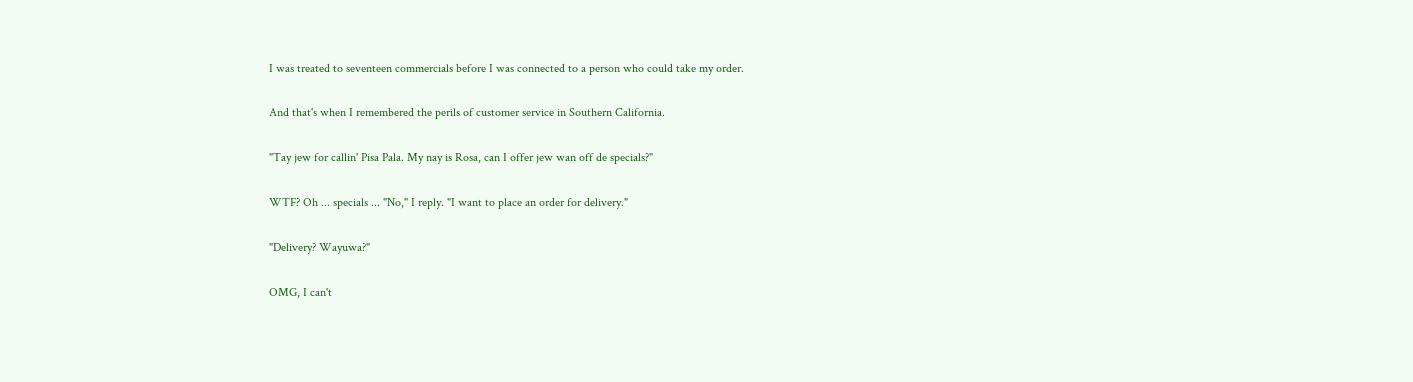I was treated to seventeen commercials before I was connected to a person who could take my order.

And that's when I remembered the perils of customer service in Southern California.

"Tay jew for callin' Pisa Pala. My nay is Rosa, can I offer jew wan off de specials?"

WTF? Oh ... specials ... "No," I reply. "I want to place an order for delivery."

"Delivery? Wayuwa?"

OMG, I can't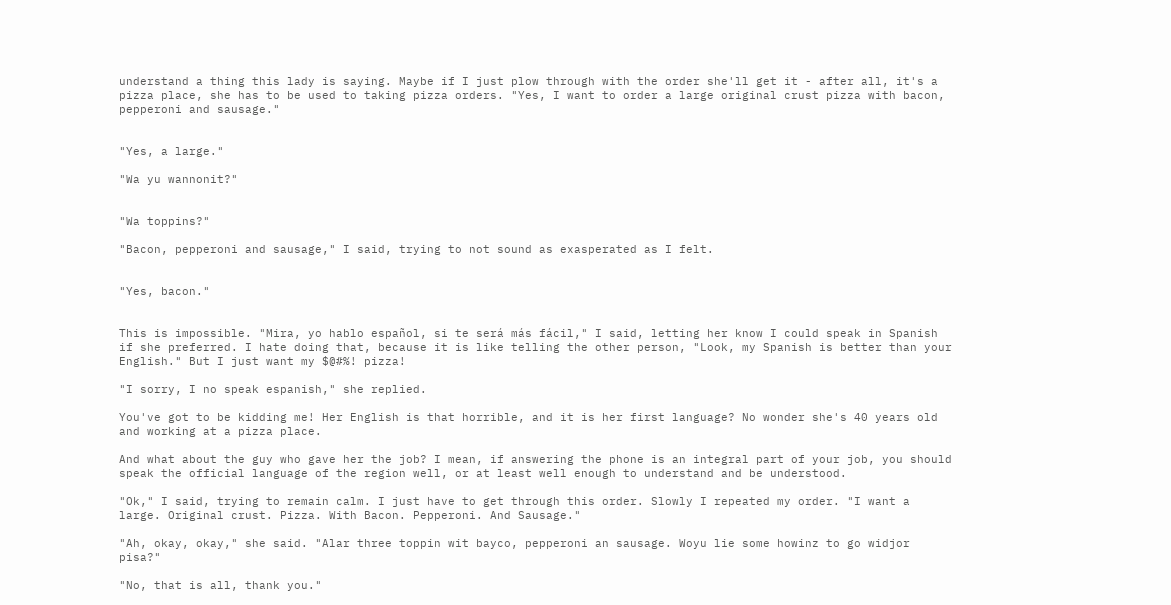understand a thing this lady is saying. Maybe if I just plow through with the order she'll get it - after all, it's a pizza place, she has to be used to taking pizza orders. "Yes, I want to order a large original crust pizza with bacon, pepperoni and sausage."


"Yes, a large."

"Wa yu wannonit?"


"Wa toppins?"

"Bacon, pepperoni and sausage," I said, trying to not sound as exasperated as I felt.


"Yes, bacon."


This is impossible. "Mira, yo hablo español, si te será más fácil," I said, letting her know I could speak in Spanish if she preferred. I hate doing that, because it is like telling the other person, "Look, my Spanish is better than your English." But I just want my $@#%! pizza!

"I sorry, I no speak espanish," she replied.

You've got to be kidding me! Her English is that horrible, and it is her first language? No wonder she's 40 years old and working at a pizza place.

And what about the guy who gave her the job? I mean, if answering the phone is an integral part of your job, you should speak the official language of the region well, or at least well enough to understand and be understood.

"Ok," I said, trying to remain calm. I just have to get through this order. Slowly I repeated my order. "I want a large. Original crust. Pizza. With Bacon. Pepperoni. And Sausage."

"Ah, okay, okay," she said. "Alar three toppin wit bayco, pepperoni an sausage. Woyu lie some howinz to go widjor pisa?"

"No, that is all, thank you."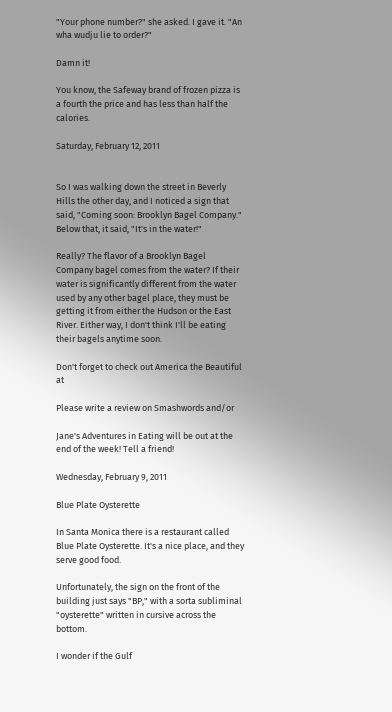"Your phone number?" she asked. I gave it. "An wha wudju lie to order?"

Damn it!

You know, the Safeway brand of frozen pizza is a fourth the price and has less than half the calories.

Saturday, February 12, 2011


So I was walking down the street in Beverly Hills the other day, and I noticed a sign that said, "Coming soon: Brooklyn Bagel Company." Below that, it said, "It's in the water!"

Really? The flavor of a Brooklyn Bagel Company bagel comes from the water? If their water is significantly different from the water used by any other bagel place, they must be getting it from either the Hudson or the East River. Either way, I don't think I'll be eating their bagels anytime soon.

Don't forget to check out America the Beautiful at

Please write a review on Smashwords and/or

Jane's Adventures in Eating will be out at the end of the week! Tell a friend!

Wednesday, February 9, 2011

Blue Plate Oysterette

In Santa Monica there is a restaurant called Blue Plate Oysterette. It's a nice place, and they serve good food.

Unfortunately, the sign on the front of the building just says "BP," with a sorta subliminal "oysterette" written in cursive across the bottom.

I wonder if the Gulf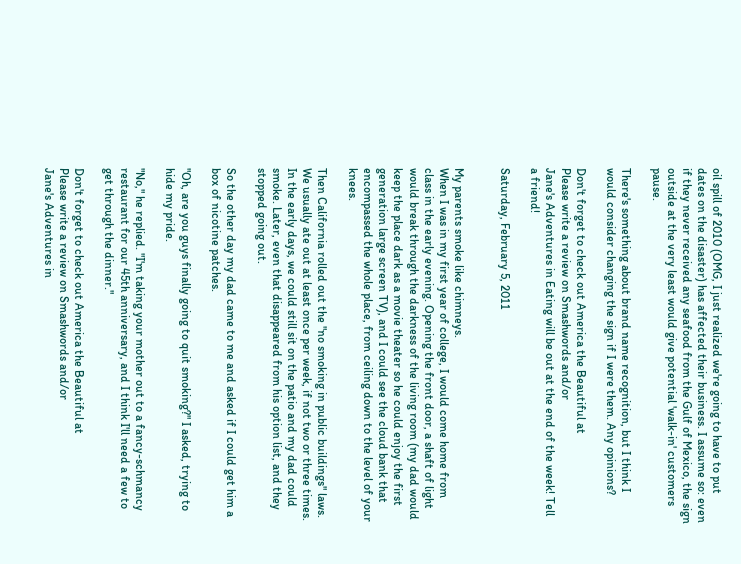oil spill of 2010 (OMG, I just realized we're going to have to put dates on the disaster) has affected their business. I assume so: even if they never received any seafood from the Gulf of Mexico, the sign outside at the very least would give potential 'walk-in' customers pause.

There's something about brand name recognition, but I think I would consider changing the sign if I were them. Any opinions?

Don't forget to check out America the Beautiful at
Please write a review on Smashwords and/or
Jane's Adventures in Eating will be out at the end of the week! Tell a friend!

Saturday, February 5, 2011


My parents smoke like chimneys.
When I was in my first year of college, I would come home from class in the early evening. Opening the front door, a shaft of light would break through the darkness of the living room (my dad would keep the place dark as a movie theater so he could enjoy the first generation large screen TV), and I could see the cloud bank that encompassed the whole place, from ceiling down to the level of your knees.

Then California rolled out the "no smoking in public buildings" laws. We usually ate out at least once per week, if not two or three times. In the early days, we could still sit on the patio and my dad could smoke. Later, even that disappeared from his option list, and they stopped going out.

So the other day my dad came to me and asked if I could get him a box of nicotine patches.

"Oh, are you guys finally going to quit smoking?" I asked, trying to hide my pride.

"No," he replied. "I'm taking your mother out to a fancy-schmancy restaurant for our 45th anniversary, and I think I'll need a few to get through the dinner."

Don't forget to check out America the Beautiful at
Please write a review on Smashwords and/or
Jane's Adventures in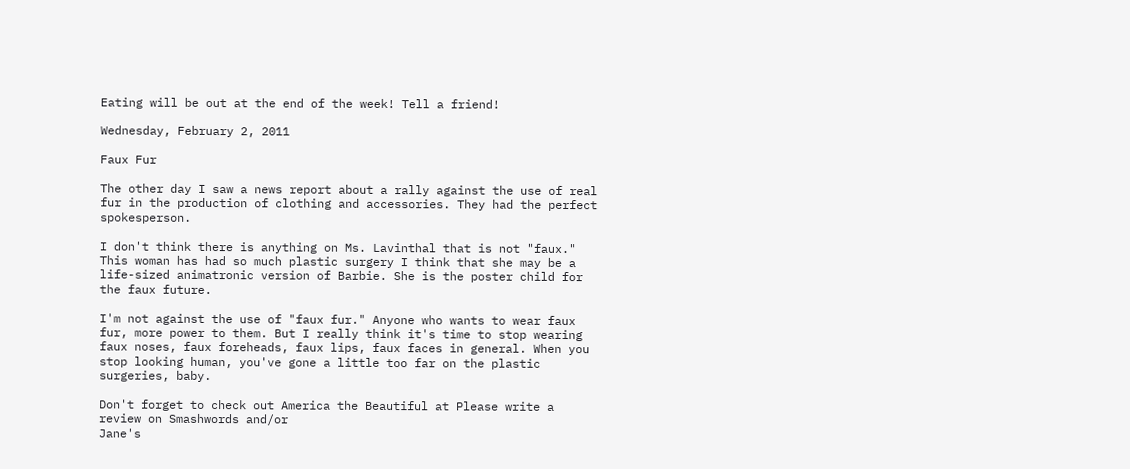Eating will be out at the end of the week! Tell a friend!

Wednesday, February 2, 2011

Faux Fur

The other day I saw a news report about a rally against the use of real fur in the production of clothing and accessories. They had the perfect spokesperson.

I don't think there is anything on Ms. Lavinthal that is not "faux." This woman has had so much plastic surgery I think that she may be a life-sized animatronic version of Barbie. She is the poster child for the faux future.

I'm not against the use of "faux fur." Anyone who wants to wear faux fur, more power to them. But I really think it's time to stop wearing faux noses, faux foreheads, faux lips, faux faces in general. When you stop looking human, you've gone a little too far on the plastic surgeries, baby.

Don't forget to check out America the Beautiful at Please write a review on Smashwords and/or
Jane's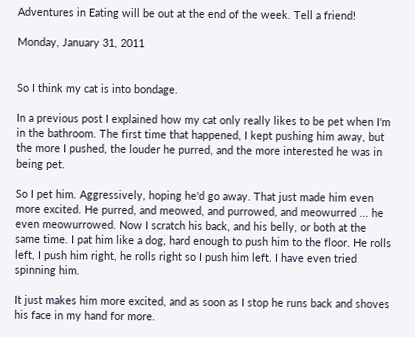Adventures in Eating will be out at the end of the week. Tell a friend!

Monday, January 31, 2011


So I think my cat is into bondage.

In a previous post I explained how my cat only really likes to be pet when I'm in the bathroom. The first time that happened, I kept pushing him away, but the more I pushed, the louder he purred, and the more interested he was in being pet.

So I pet him. Aggressively, hoping he'd go away. That just made him even more excited. He purred, and meowed, and purrowed, and meowurred ... he even meowurrowed. Now I scratch his back, and his belly, or both at the same time. I pat him like a dog, hard enough to push him to the floor. He rolls left, I push him right, he rolls right so I push him left. I have even tried spinning him.

It just makes him more excited, and as soon as I stop he runs back and shoves his face in my hand for more.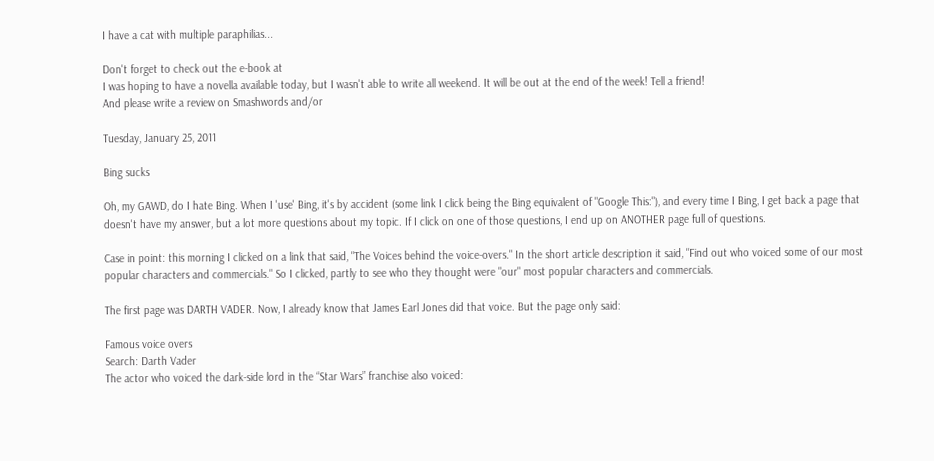I have a cat with multiple paraphilias...

Don't forget to check out the e-book at
I was hoping to have a novella available today, but I wasn't able to write all weekend. It will be out at the end of the week! Tell a friend!
And please write a review on Smashwords and/or

Tuesday, January 25, 2011

Bing sucks

Oh, my GAWD, do I hate Bing. When I 'use' Bing, it's by accident (some link I click being the Bing equivalent of "Google This:"), and every time I Bing, I get back a page that doesn't have my answer, but a lot more questions about my topic. If I click on one of those questions, I end up on ANOTHER page full of questions.

Case in point: this morning I clicked on a link that said, "The Voices behind the voice-overs." In the short article description it said, "Find out who voiced some of our most popular characters and commercials." So I clicked, partly to see who they thought were "our" most popular characters and commercials.

The first page was DARTH VADER. Now, I already know that James Earl Jones did that voice. But the page only said:

Famous voice overs
Search: Darth Vader
The actor who voiced the dark-side lord in the “Star Wars” franchise also voiced: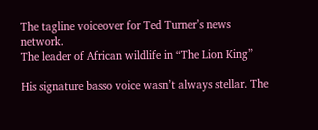The tagline voiceover for Ted Turner’s news network.
The leader of African wildlife in “The Lion King”

His signature basso voice wasn’t always stellar. The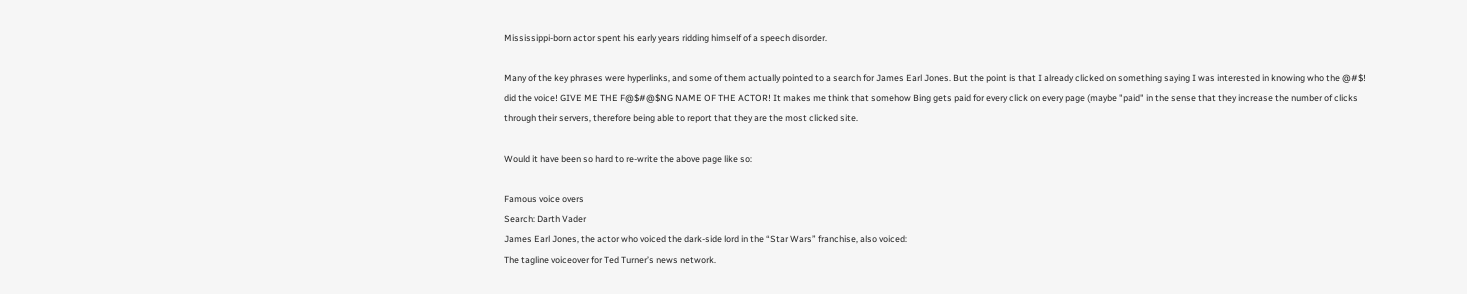Mississippi-born actor spent his early years ridding himself of a speech disorder.

Many of the key phrases were hyperlinks, and some of them actually pointed to a search for James Earl Jones. But the point is that I already clicked on something saying I was interested in knowing who the @#$! did the voice! GIVE ME THE F@$#@$NG NAME OF THE ACTOR! It makes me think that somehow Bing gets paid for every click on every page (maybe "paid" in the sense that they increase the number of clicks through their servers, therefore being able to report that they are the most clicked site.

Would it have been so hard to re-write the above page like so:

Famous voice overs
Search: Darth Vader
James Earl Jones, the actor who voiced the dark-side lord in the “Star Wars” franchise, also voiced:
The tagline voiceover for Ted Turner’s news network.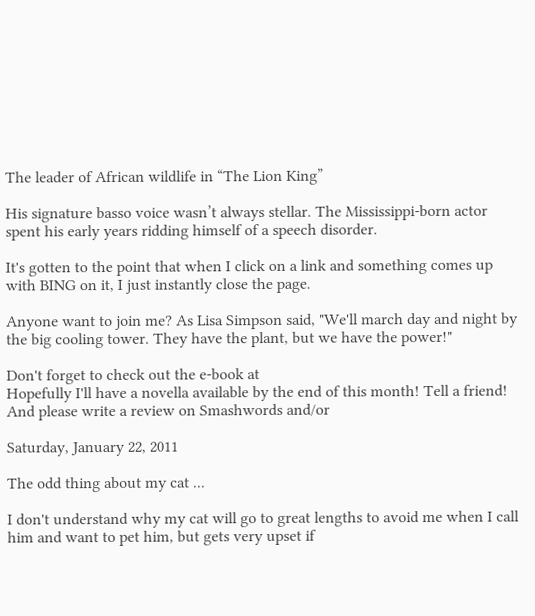The leader of African wildlife in “The Lion King”

His signature basso voice wasn’t always stellar. The Mississippi-born actor spent his early years ridding himself of a speech disorder.

It's gotten to the point that when I click on a link and something comes up with BING on it, I just instantly close the page.

Anyone want to join me? As Lisa Simpson said, "We'll march day and night by the big cooling tower. They have the plant, but we have the power!"

Don't forget to check out the e-book at
Hopefully I'll have a novella available by the end of this month! Tell a friend!
And please write a review on Smashwords and/or

Saturday, January 22, 2011

The odd thing about my cat ...

I don't understand why my cat will go to great lengths to avoid me when I call him and want to pet him, but gets very upset if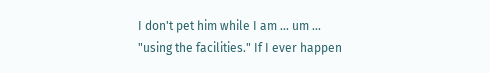I don't pet him while I am ... um ... "using the facilities." If I ever happen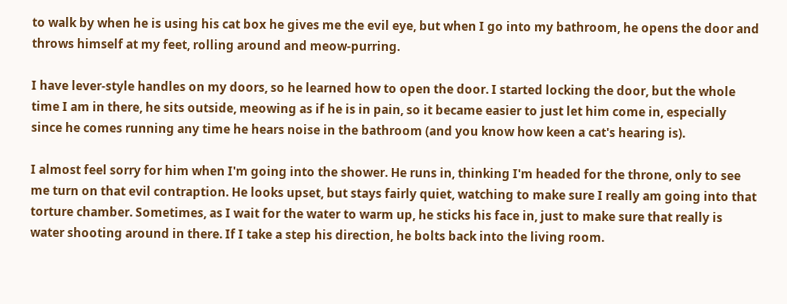to walk by when he is using his cat box he gives me the evil eye, but when I go into my bathroom, he opens the door and throws himself at my feet, rolling around and meow-purring.

I have lever-style handles on my doors, so he learned how to open the door. I started locking the door, but the whole time I am in there, he sits outside, meowing as if he is in pain, so it became easier to just let him come in, especially since he comes running any time he hears noise in the bathroom (and you know how keen a cat's hearing is).

I almost feel sorry for him when I'm going into the shower. He runs in, thinking I'm headed for the throne, only to see me turn on that evil contraption. He looks upset, but stays fairly quiet, watching to make sure I really am going into that torture chamber. Sometimes, as I wait for the water to warm up, he sticks his face in, just to make sure that really is water shooting around in there. If I take a step his direction, he bolts back into the living room.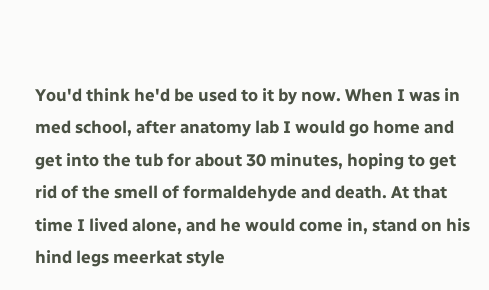You'd think he'd be used to it by now. When I was in med school, after anatomy lab I would go home and get into the tub for about 30 minutes, hoping to get rid of the smell of formaldehyde and death. At that time I lived alone, and he would come in, stand on his hind legs meerkat style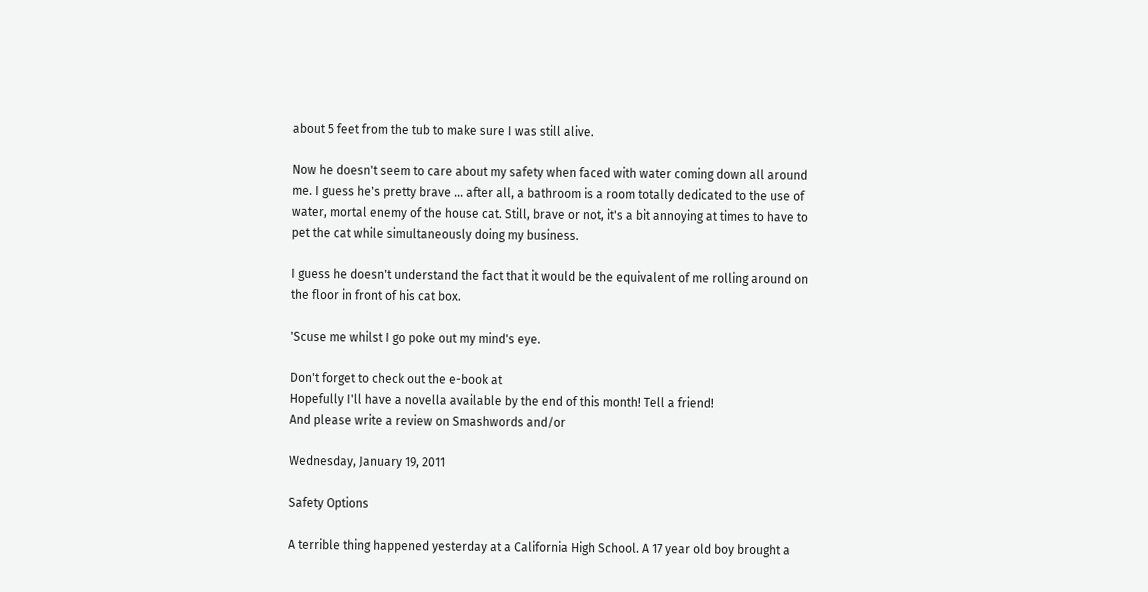about 5 feet from the tub to make sure I was still alive.

Now he doesn't seem to care about my safety when faced with water coming down all around me. I guess he's pretty brave ... after all, a bathroom is a room totally dedicated to the use of water, mortal enemy of the house cat. Still, brave or not, it's a bit annoying at times to have to pet the cat while simultaneously doing my business.

I guess he doesn't understand the fact that it would be the equivalent of me rolling around on the floor in front of his cat box.

'Scuse me whilst I go poke out my mind's eye.

Don't forget to check out the e-book at
Hopefully I'll have a novella available by the end of this month! Tell a friend!
And please write a review on Smashwords and/or

Wednesday, January 19, 2011

Safety Options

A terrible thing happened yesterday at a California High School. A 17 year old boy brought a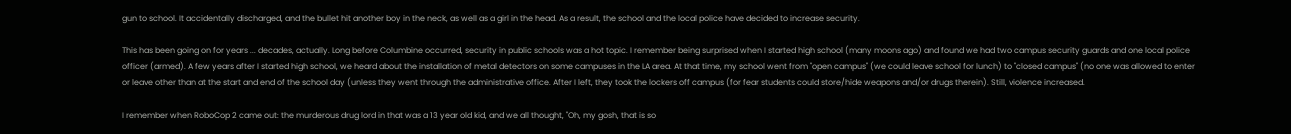gun to school. It accidentally discharged, and the bullet hit another boy in the neck, as well as a girl in the head. As a result, the school and the local police have decided to increase security.

This has been going on for years ... decades, actually. Long before Columbine occurred, security in public schools was a hot topic. I remember being surprised when I started high school (many moons ago) and found we had two campus security guards and one local police officer (armed). A few years after I started high school, we heard about the installation of metal detectors on some campuses in the LA area. At that time, my school went from "open campus" (we could leave school for lunch) to "closed campus" (no one was allowed to enter or leave other than at the start and end of the school day (unless they went through the administrative office. After I left, they took the lockers off campus (for fear students could store/hide weapons and/or drugs therein). Still, violence increased.

I remember when RoboCop 2 came out: the murderous drug lord in that was a 13 year old kid, and we all thought, "Oh, my gosh, that is so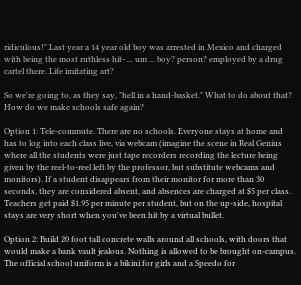ridiculous!" Last year a 14 year old boy was arrested in Mexico and charged with being the most ruthless hit- ... um ... boy? person? employed by a drug cartel there. Life imitating art?

So we're going to, as they say, "hell in a hand-basket." What to do about that? How do we make schools safe again?

Option 1: Tele-commute. There are no schools. Everyone stays at home and has to log into each class live, via webcam (imagine the scene in Real Genius where all the students were just tape recorders recording the lecture being given by the reel-to-reel left by the professor, but substitute webcams and monitors). If a student disappears from their monitor for more than 30 seconds, they are considered absent, and absences are charged at $5 per class. Teachers get paid $1.95 per minute per student, but on the up-side, hospital stays are very short when you've been hit by a virtual bullet.

Option 2: Build 20 foot tall concrete walls around all schools, with doors that would make a bank vault jealous. Nothing is allowed to be brought on-campus. The official school uniform is a bikini for girls and a Speedo for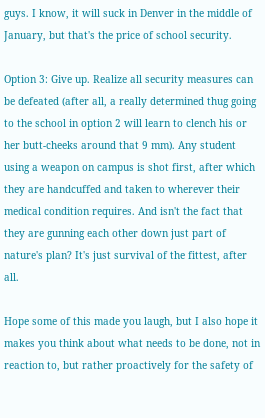guys. I know, it will suck in Denver in the middle of January, but that's the price of school security.

Option 3: Give up. Realize all security measures can be defeated (after all, a really determined thug going to the school in option 2 will learn to clench his or her butt-cheeks around that 9 mm). Any student using a weapon on campus is shot first, after which they are handcuffed and taken to wherever their medical condition requires. And isn't the fact that they are gunning each other down just part of nature's plan? It's just survival of the fittest, after all.

Hope some of this made you laugh, but I also hope it makes you think about what needs to be done, not in reaction to, but rather proactively for the safety of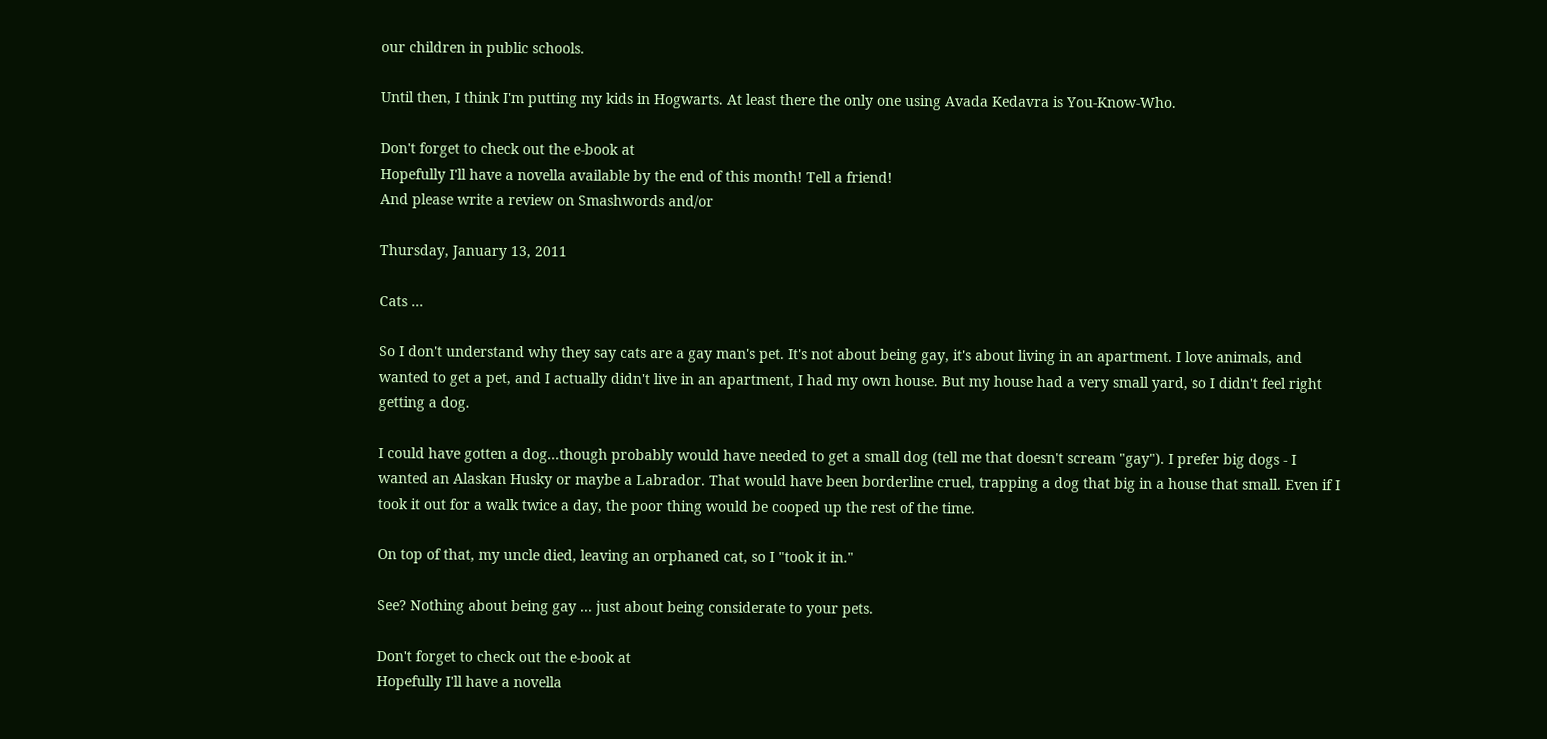our children in public schools.

Until then, I think I'm putting my kids in Hogwarts. At least there the only one using Avada Kedavra is You-Know-Who.

Don't forget to check out the e-book at
Hopefully I'll have a novella available by the end of this month! Tell a friend!
And please write a review on Smashwords and/or

Thursday, January 13, 2011

Cats ...

So I don't understand why they say cats are a gay man's pet. It's not about being gay, it's about living in an apartment. I love animals, and wanted to get a pet, and I actually didn't live in an apartment, I had my own house. But my house had a very small yard, so I didn't feel right getting a dog.

I could have gotten a dog...though probably would have needed to get a small dog (tell me that doesn't scream "gay"). I prefer big dogs - I wanted an Alaskan Husky or maybe a Labrador. That would have been borderline cruel, trapping a dog that big in a house that small. Even if I took it out for a walk twice a day, the poor thing would be cooped up the rest of the time.

On top of that, my uncle died, leaving an orphaned cat, so I "took it in."

See? Nothing about being gay ... just about being considerate to your pets.

Don't forget to check out the e-book at
Hopefully I'll have a novella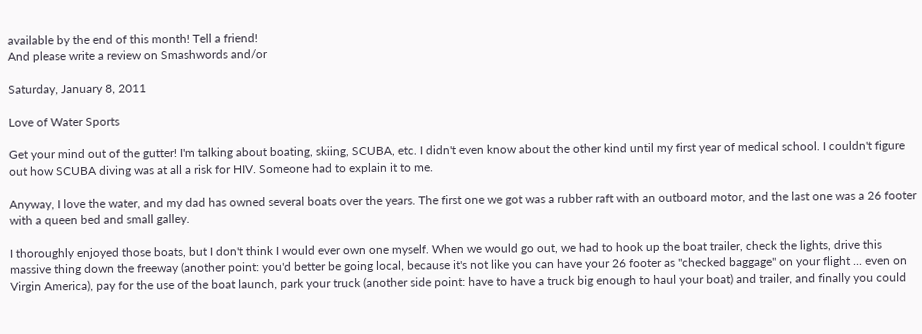available by the end of this month! Tell a friend!
And please write a review on Smashwords and/or

Saturday, January 8, 2011

Love of Water Sports

Get your mind out of the gutter! I'm talking about boating, skiing, SCUBA, etc. I didn't even know about the other kind until my first year of medical school. I couldn't figure out how SCUBA diving was at all a risk for HIV. Someone had to explain it to me.

Anyway, I love the water, and my dad has owned several boats over the years. The first one we got was a rubber raft with an outboard motor, and the last one was a 26 footer with a queen bed and small galley.

I thoroughly enjoyed those boats, but I don't think I would ever own one myself. When we would go out, we had to hook up the boat trailer, check the lights, drive this massive thing down the freeway (another point: you'd better be going local, because it's not like you can have your 26 footer as "checked baggage" on your flight ... even on Virgin America), pay for the use of the boat launch, park your truck (another side point: have to have a truck big enough to haul your boat) and trailer, and finally you could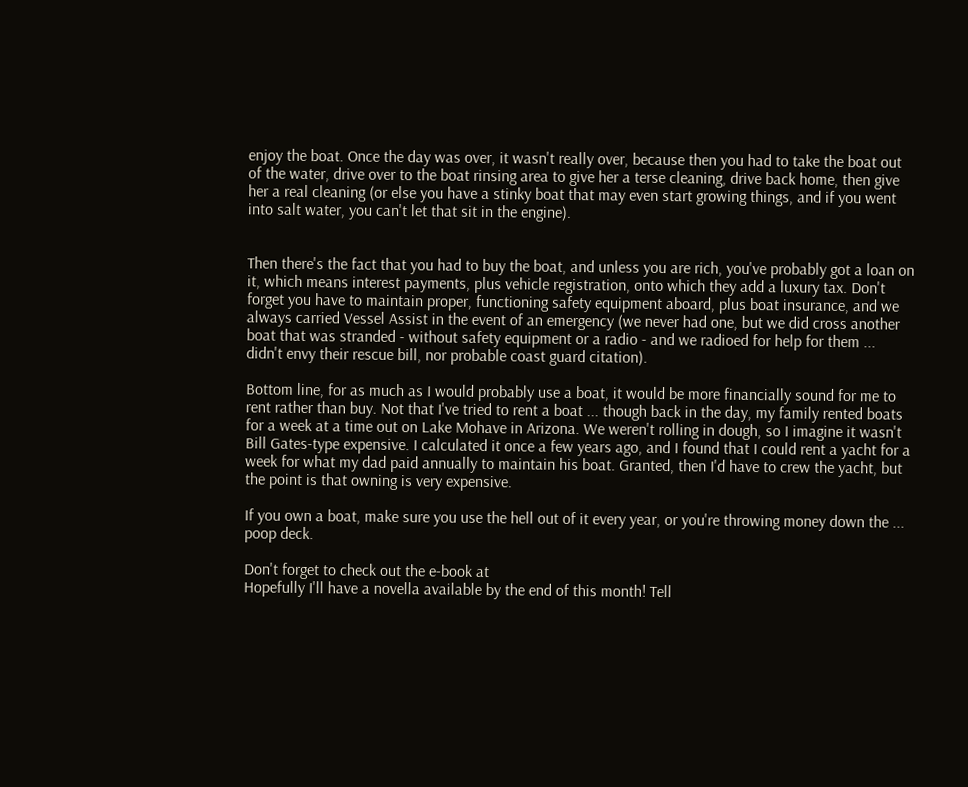enjoy the boat. Once the day was over, it wasn't really over, because then you had to take the boat out of the water, drive over to the boat rinsing area to give her a terse cleaning, drive back home, then give her a real cleaning (or else you have a stinky boat that may even start growing things, and if you went into salt water, you can't let that sit in the engine).


Then there's the fact that you had to buy the boat, and unless you are rich, you've probably got a loan on it, which means interest payments, plus vehicle registration, onto which they add a luxury tax. Don't forget you have to maintain proper, functioning safety equipment aboard, plus boat insurance, and we always carried Vessel Assist in the event of an emergency (we never had one, but we did cross another boat that was stranded - without safety equipment or a radio - and we radioed for help for them ... didn't envy their rescue bill, nor probable coast guard citation).

Bottom line, for as much as I would probably use a boat, it would be more financially sound for me to rent rather than buy. Not that I've tried to rent a boat ... though back in the day, my family rented boats for a week at a time out on Lake Mohave in Arizona. We weren't rolling in dough, so I imagine it wasn't Bill Gates-type expensive. I calculated it once a few years ago, and I found that I could rent a yacht for a week for what my dad paid annually to maintain his boat. Granted, then I'd have to crew the yacht, but the point is that owning is very expensive.

If you own a boat, make sure you use the hell out of it every year, or you're throwing money down the ... poop deck.

Don't forget to check out the e-book at
Hopefully I'll have a novella available by the end of this month! Tell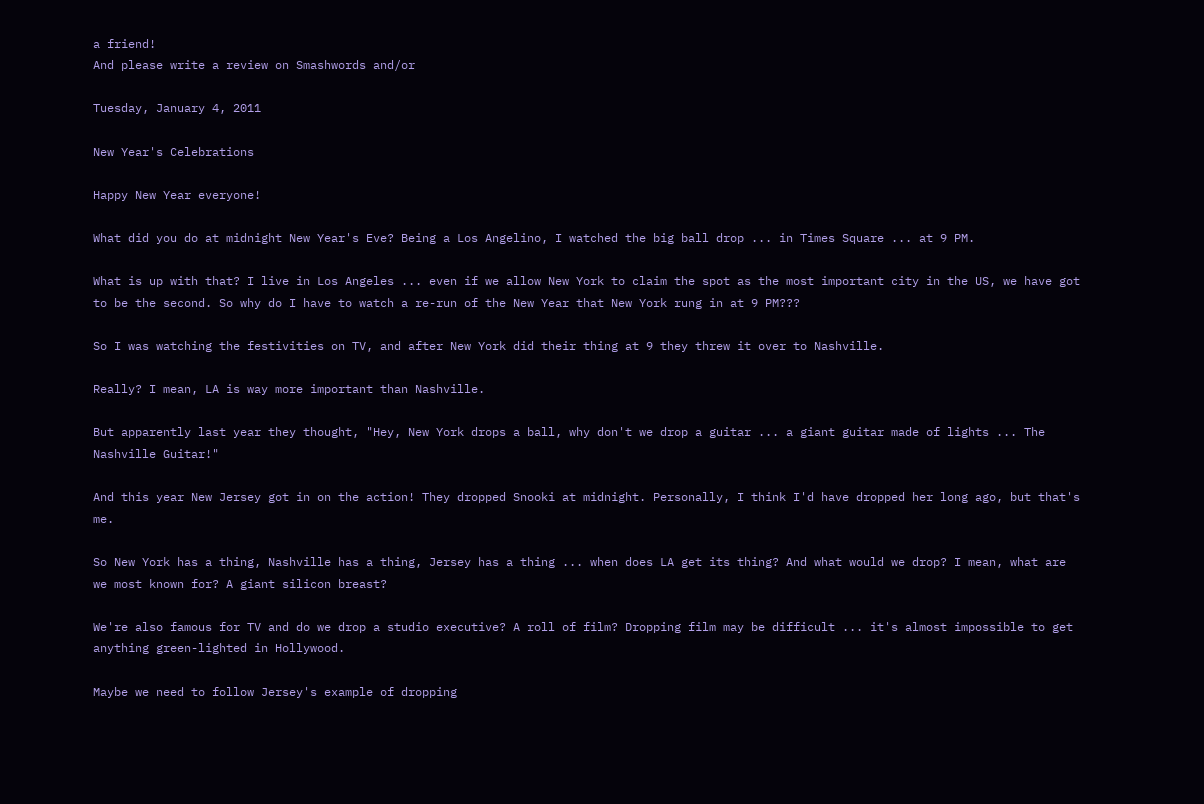a friend!
And please write a review on Smashwords and/or

Tuesday, January 4, 2011

New Year's Celebrations

Happy New Year everyone!

What did you do at midnight New Year's Eve? Being a Los Angelino, I watched the big ball drop ... in Times Square ... at 9 PM.

What is up with that? I live in Los Angeles ... even if we allow New York to claim the spot as the most important city in the US, we have got to be the second. So why do I have to watch a re-run of the New Year that New York rung in at 9 PM???

So I was watching the festivities on TV, and after New York did their thing at 9 they threw it over to Nashville.

Really? I mean, LA is way more important than Nashville.

But apparently last year they thought, "Hey, New York drops a ball, why don't we drop a guitar ... a giant guitar made of lights ... The Nashville Guitar!"

And this year New Jersey got in on the action! They dropped Snooki at midnight. Personally, I think I'd have dropped her long ago, but that's me.

So New York has a thing, Nashville has a thing, Jersey has a thing ... when does LA get its thing? And what would we drop? I mean, what are we most known for? A giant silicon breast?

We're also famous for TV and do we drop a studio executive? A roll of film? Dropping film may be difficult ... it's almost impossible to get anything green-lighted in Hollywood.

Maybe we need to follow Jersey's example of dropping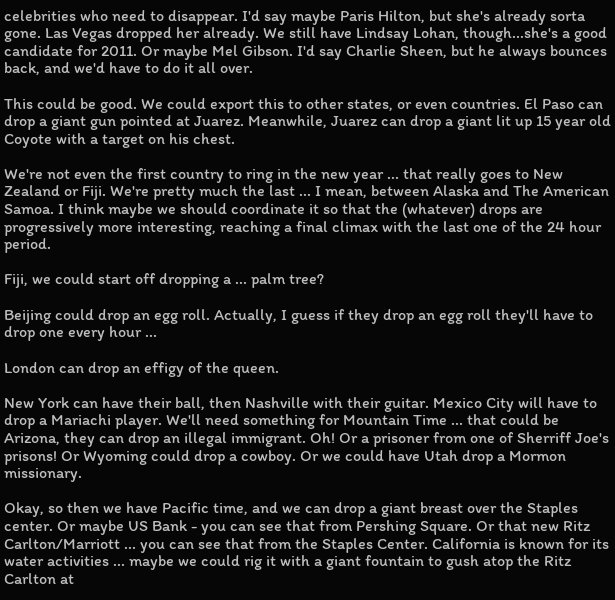celebrities who need to disappear. I'd say maybe Paris Hilton, but she's already sorta gone. Las Vegas dropped her already. We still have Lindsay Lohan, though...she's a good candidate for 2011. Or maybe Mel Gibson. I'd say Charlie Sheen, but he always bounces back, and we'd have to do it all over.

This could be good. We could export this to other states, or even countries. El Paso can drop a giant gun pointed at Juarez. Meanwhile, Juarez can drop a giant lit up 15 year old Coyote with a target on his chest.

We're not even the first country to ring in the new year ... that really goes to New Zealand or Fiji. We're pretty much the last ... I mean, between Alaska and The American Samoa. I think maybe we should coordinate it so that the (whatever) drops are progressively more interesting, reaching a final climax with the last one of the 24 hour period.

Fiji, we could start off dropping a ... palm tree?

Beijing could drop an egg roll. Actually, I guess if they drop an egg roll they'll have to drop one every hour ...

London can drop an effigy of the queen.

New York can have their ball, then Nashville with their guitar. Mexico City will have to drop a Mariachi player. We'll need something for Mountain Time ... that could be Arizona, they can drop an illegal immigrant. Oh! Or a prisoner from one of Sherriff Joe's prisons! Or Wyoming could drop a cowboy. Or we could have Utah drop a Mormon missionary.

Okay, so then we have Pacific time, and we can drop a giant breast over the Staples center. Or maybe US Bank - you can see that from Pershing Square. Or that new Ritz Carlton/Marriott ... you can see that from the Staples Center. California is known for its water activities ... maybe we could rig it with a giant fountain to gush atop the Ritz Carlton at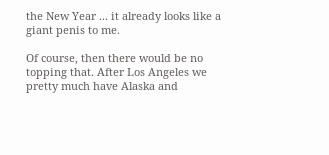the New Year ... it already looks like a giant penis to me.

Of course, then there would be no topping that. After Los Angeles we pretty much have Alaska and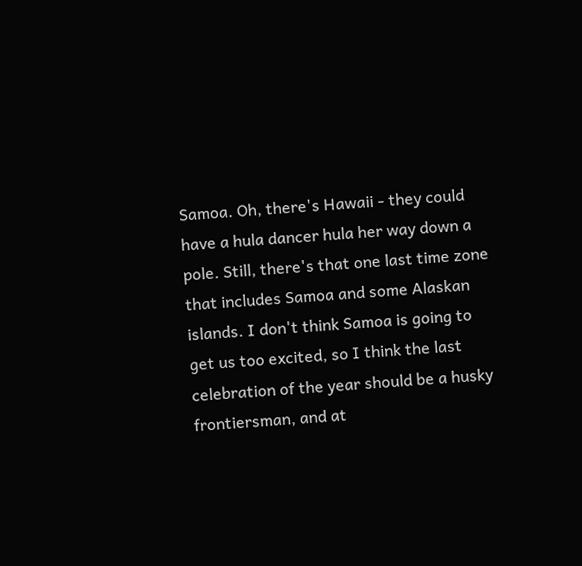Samoa. Oh, there's Hawaii - they could have a hula dancer hula her way down a pole. Still, there's that one last time zone that includes Samoa and some Alaskan islands. I don't think Samoa is going to get us too excited, so I think the last celebration of the year should be a husky frontiersman, and at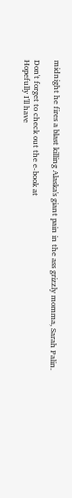midnight he fires a blast killing Alaska's giant pain in the ass grizzly momma, Sarah Palin.

Don't forget to check out the e-book at
Hopefully I'll have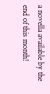a novella available by the end of this month!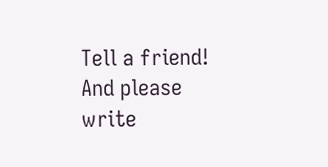Tell a friend!
And please write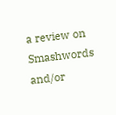a review on Smashwords and/or